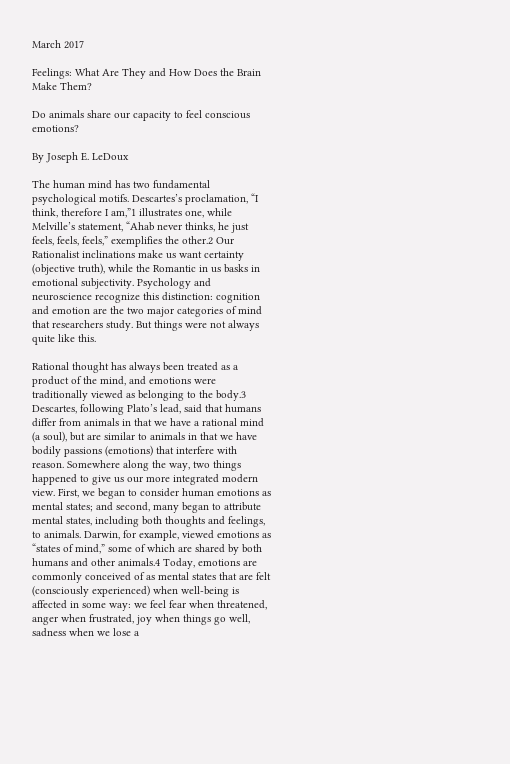March 2017

Feelings: What Are They and How Does the Brain Make Them?

Do animals share our capacity to feel conscious emotions?

By Joseph E. LeDoux

The human mind has two fundamental psychological motifs. Descartes’s proclamation, “I think, therefore I am,”1 illustrates one, while Melville’s statement, “Ahab never thinks, he just feels, feels, feels,” exemplifies the other.2 Our Rationalist inclinations make us want certainty (objective truth), while the Romantic in us basks in emotional subjectivity. Psychology and neuroscience recognize this distinction: cognition and emotion are the two major categories of mind that researchers study. But things were not always quite like this.

Rational thought has always been treated as a product of the mind, and emotions were traditionally viewed as belonging to the body.3 Descartes, following Plato’s lead, said that humans differ from animals in that we have a rational mind (a soul), but are similar to animals in that we have bodily passions (emotions) that interfere with reason. Somewhere along the way, two things happened to give us our more integrated modern view. First, we began to consider human emotions as mental states; and second, many began to attribute mental states, including both thoughts and feelings, to animals. Darwin, for example, viewed emotions as “states of mind,” some of which are shared by both humans and other animals.4 Today, emotions are commonly conceived of as mental states that are felt (consciously experienced) when well-being is affected in some way: we feel fear when threatened, anger when frustrated, joy when things go well, sadness when we lose a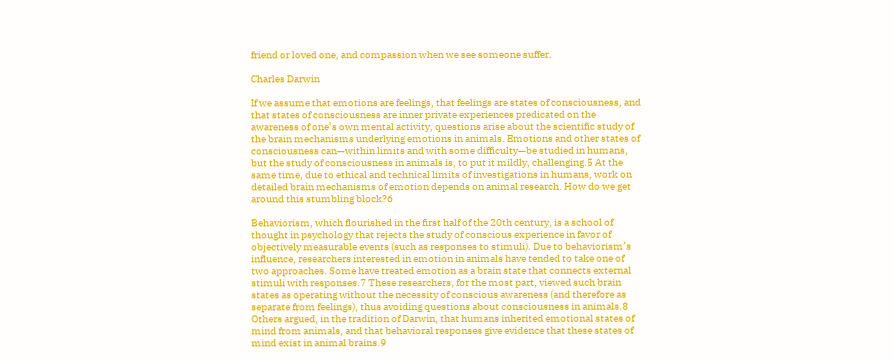friend or loved one, and compassion when we see someone suffer.

Charles Darwin

If we assume that emotions are feelings, that feelings are states of consciousness, and that states of consciousness are inner private experiences predicated on the awareness of one’s own mental activity, questions arise about the scientific study of the brain mechanisms underlying emotions in animals. Emotions and other states of consciousness can—within limits and with some difficulty—be studied in humans, but the study of consciousness in animals is, to put it mildly, challenging.5 At the same time, due to ethical and technical limits of investigations in humans, work on detailed brain mechanisms of emotion depends on animal research. How do we get around this stumbling block?6

Behaviorism, which flourished in the first half of the 20th century, is a school of thought in psychology that rejects the study of conscious experience in favor of objectively measurable events (such as responses to stimuli). Due to behaviorism’s influence, researchers interested in emotion in animals have tended to take one of two approaches. Some have treated emotion as a brain state that connects external stimuli with responses.7 These researchers, for the most part, viewed such brain states as operating without the necessity of conscious awareness (and therefore as separate from feelings), thus avoiding questions about consciousness in animals.8 Others argued, in the tradition of Darwin, that humans inherited emotional states of mind from animals, and that behavioral responses give evidence that these states of mind exist in animal brains.9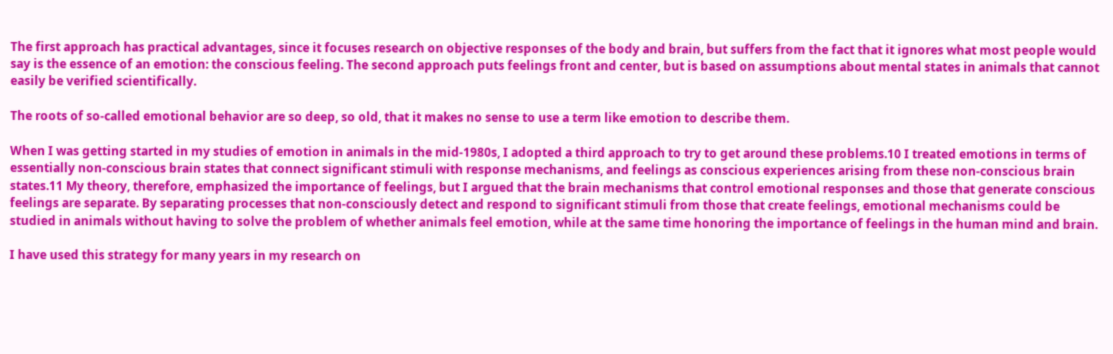The first approach has practical advantages, since it focuses research on objective responses of the body and brain, but suffers from the fact that it ignores what most people would say is the essence of an emotion: the conscious feeling. The second approach puts feelings front and center, but is based on assumptions about mental states in animals that cannot easily be verified scientifically.

The roots of so-called emotional behavior are so deep, so old, that it makes no sense to use a term like emotion to describe them.

When I was getting started in my studies of emotion in animals in the mid-1980s, I adopted a third approach to try to get around these problems.10 I treated emotions in terms of essentially non-conscious brain states that connect significant stimuli with response mechanisms, and feelings as conscious experiences arising from these non-conscious brain states.11 My theory, therefore, emphasized the importance of feelings, but I argued that the brain mechanisms that control emotional responses and those that generate conscious feelings are separate. By separating processes that non-consciously detect and respond to significant stimuli from those that create feelings, emotional mechanisms could be studied in animals without having to solve the problem of whether animals feel emotion, while at the same time honoring the importance of feelings in the human mind and brain.

I have used this strategy for many years in my research on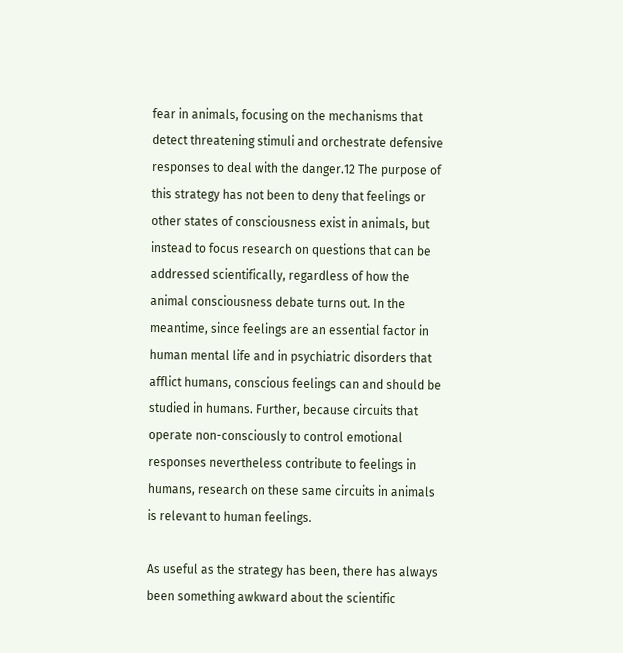fear in animals, focusing on the mechanisms that detect threatening stimuli and orchestrate defensive responses to deal with the danger.12 The purpose of this strategy has not been to deny that feelings or other states of consciousness exist in animals, but instead to focus research on questions that can be addressed scientifically, regardless of how the animal consciousness debate turns out. In the meantime, since feelings are an essential factor in human mental life and in psychiatric disorders that afflict humans, conscious feelings can and should be studied in humans. Further, because circuits that operate non-consciously to control emotional responses nevertheless contribute to feelings in humans, research on these same circuits in animals is relevant to human feelings.

As useful as the strategy has been, there has always been something awkward about the scientific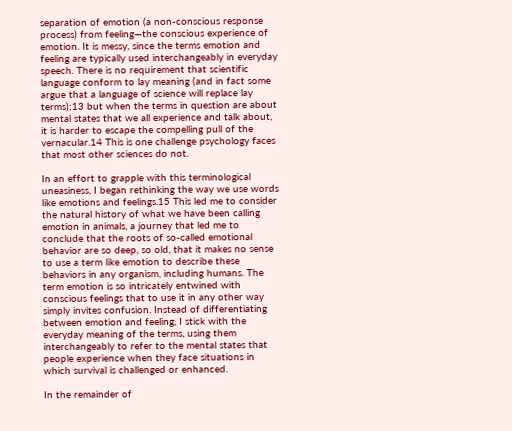separation of emotion (a non-conscious response process) from feeling—the conscious experience of emotion. It is messy, since the terms emotion and feeling are typically used interchangeably in everyday speech. There is no requirement that scientific language conform to lay meaning (and in fact some argue that a language of science will replace lay terms);13 but when the terms in question are about mental states that we all experience and talk about, it is harder to escape the compelling pull of the vernacular.14 This is one challenge psychology faces that most other sciences do not.

In an effort to grapple with this terminological uneasiness, I began rethinking the way we use words like emotions and feelings.15 This led me to consider the natural history of what we have been calling emotion in animals, a journey that led me to conclude that the roots of so-called emotional behavior are so deep, so old, that it makes no sense to use a term like emotion to describe these behaviors in any organism, including humans. The term emotion is so intricately entwined with conscious feelings that to use it in any other way simply invites confusion. Instead of differentiating between emotion and feeling, I stick with the everyday meaning of the terms, using them interchangeably to refer to the mental states that people experience when they face situations in which survival is challenged or enhanced.

In the remainder of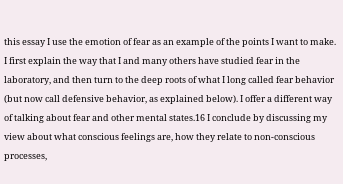this essay I use the emotion of fear as an example of the points I want to make. I first explain the way that I and many others have studied fear in the laboratory, and then turn to the deep roots of what I long called fear behavior (but now call defensive behavior, as explained below). I offer a different way of talking about fear and other mental states.16 I conclude by discussing my view about what conscious feelings are, how they relate to non-conscious processes,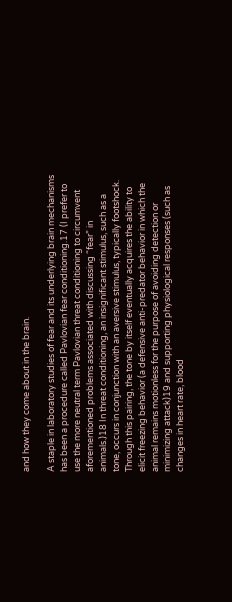and how they come about in the brain.

A staple in laboratory studies of fear and its underlying brain mechanisms has been a procedure called Pavlovian fear conditioning.17 (I prefer to use the more neutral term Pavlovian threat conditioning to circumvent aforementioned problems associated with discussing “fear” in animals.)18 In threat conditioning, an insignificant stimulus, such as a tone, occurs in conjunction with an aversive stimulus, typically footshock. Through this pairing, the tone by itself eventually acquires the ability to elicit freezing behavior (a defensive anti-predator behavior in which the animal remains motionless for the purpose of avoiding detection or minimizing attack)19 and supporting physiological responses (such as changes in heart rate, blood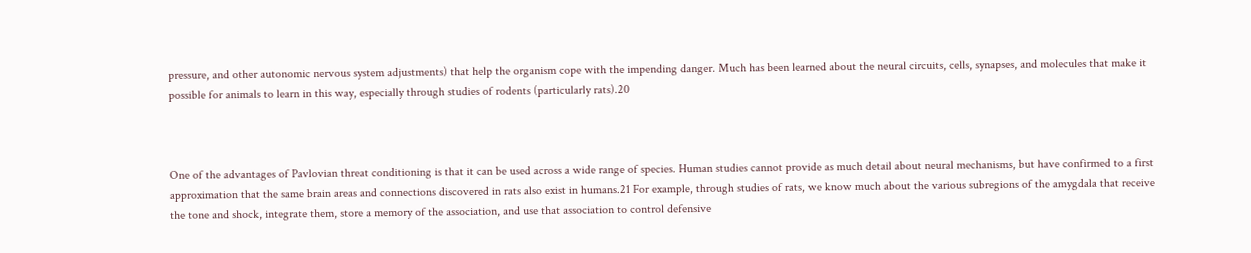pressure, and other autonomic nervous system adjustments) that help the organism cope with the impending danger. Much has been learned about the neural circuits, cells, synapses, and molecules that make it possible for animals to learn in this way, especially through studies of rodents (particularly rats).20



One of the advantages of Pavlovian threat conditioning is that it can be used across a wide range of species. Human studies cannot provide as much detail about neural mechanisms, but have confirmed to a first approximation that the same brain areas and connections discovered in rats also exist in humans.21 For example, through studies of rats, we know much about the various subregions of the amygdala that receive the tone and shock, integrate them, store a memory of the association, and use that association to control defensive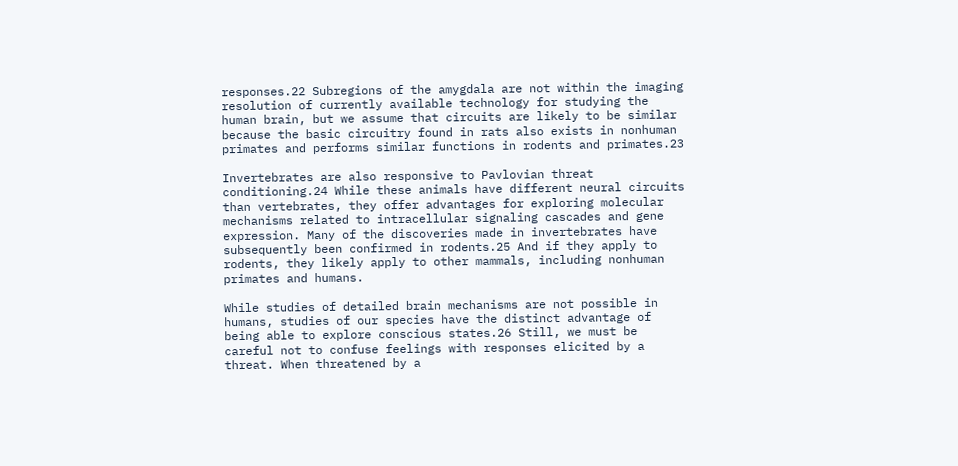responses.22 Subregions of the amygdala are not within the imaging resolution of currently available technology for studying the human brain, but we assume that circuits are likely to be similar because the basic circuitry found in rats also exists in nonhuman primates and performs similar functions in rodents and primates.23

Invertebrates are also responsive to Pavlovian threat conditioning.24 While these animals have different neural circuits than vertebrates, they offer advantages for exploring molecular mechanisms related to intracellular signaling cascades and gene expression. Many of the discoveries made in invertebrates have subsequently been confirmed in rodents.25 And if they apply to rodents, they likely apply to other mammals, including nonhuman primates and humans.

While studies of detailed brain mechanisms are not possible in humans, studies of our species have the distinct advantage of being able to explore conscious states.26 Still, we must be careful not to confuse feelings with responses elicited by a threat. When threatened by a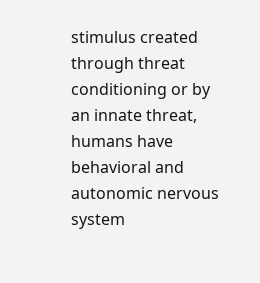stimulus created through threat conditioning or by an innate threat, humans have behavioral and autonomic nervous system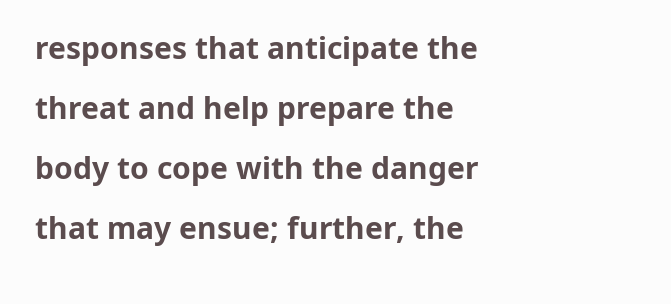responses that anticipate the threat and help prepare the body to cope with the danger that may ensue; further, the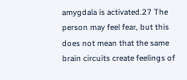amygdala is activated.27 The person may feel fear, but this does not mean that the same brain circuits create feelings of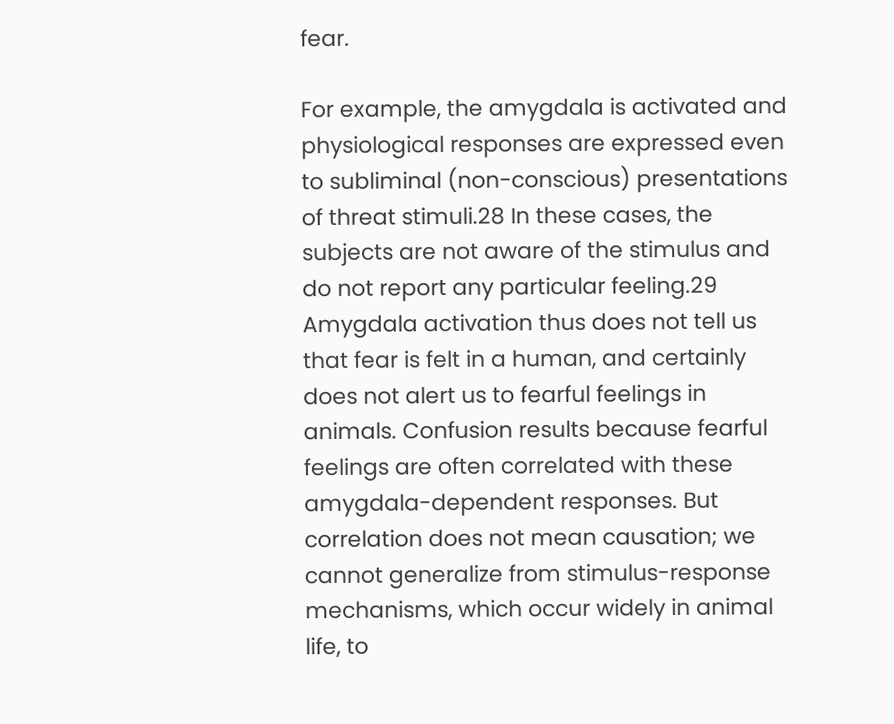fear.

For example, the amygdala is activated and physiological responses are expressed even to subliminal (non-conscious) presentations of threat stimuli.28 In these cases, the subjects are not aware of the stimulus and do not report any particular feeling.29 Amygdala activation thus does not tell us that fear is felt in a human, and certainly does not alert us to fearful feelings in animals. Confusion results because fearful feelings are often correlated with these amygdala-dependent responses. But correlation does not mean causation; we cannot generalize from stimulus-response mechanisms, which occur widely in animal life, to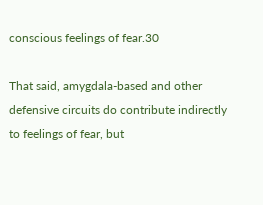conscious feelings of fear.30

That said, amygdala-based and other defensive circuits do contribute indirectly to feelings of fear, but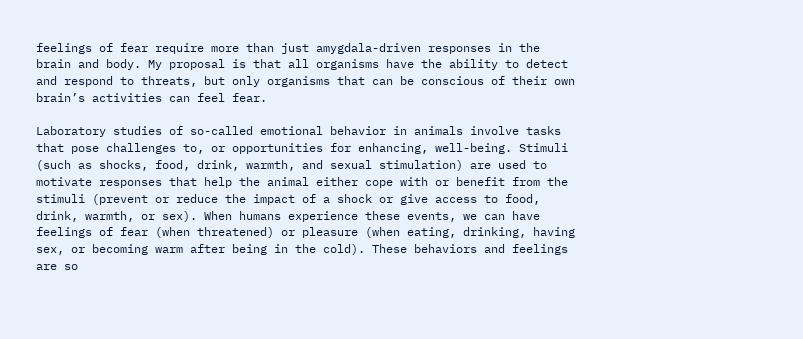feelings of fear require more than just amygdala-driven responses in the brain and body. My proposal is that all organisms have the ability to detect and respond to threats, but only organisms that can be conscious of their own brain’s activities can feel fear.

Laboratory studies of so-called emotional behavior in animals involve tasks that pose challenges to, or opportunities for enhancing, well-being. Stimuli (such as shocks, food, drink, warmth, and sexual stimulation) are used to motivate responses that help the animal either cope with or benefit from the stimuli (prevent or reduce the impact of a shock or give access to food, drink, warmth, or sex). When humans experience these events, we can have feelings of fear (when threatened) or pleasure (when eating, drinking, having sex, or becoming warm after being in the cold). These behaviors and feelings are so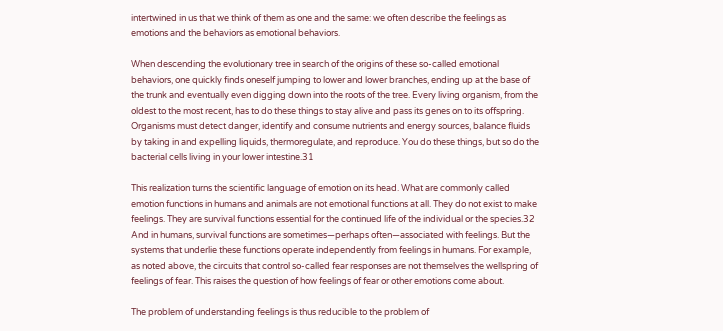intertwined in us that we think of them as one and the same: we often describe the feelings as emotions and the behaviors as emotional behaviors.

When descending the evolutionary tree in search of the origins of these so-called emotional behaviors, one quickly finds oneself jumping to lower and lower branches, ending up at the base of the trunk and eventually even digging down into the roots of the tree. Every living organism, from the oldest to the most recent, has to do these things to stay alive and pass its genes on to its offspring. Organisms must detect danger, identify and consume nutrients and energy sources, balance fluids by taking in and expelling liquids, thermoregulate, and reproduce. You do these things, but so do the bacterial cells living in your lower intestine.31

This realization turns the scientific language of emotion on its head. What are commonly called emotion functions in humans and animals are not emotional functions at all. They do not exist to make feelings. They are survival functions essential for the continued life of the individual or the species.32 And in humans, survival functions are sometimes—perhaps often—associated with feelings. But the systems that underlie these functions operate independently from feelings in humans. For example, as noted above, the circuits that control so-called fear responses are not themselves the wellspring of feelings of fear. This raises the question of how feelings of fear or other emotions come about.

The problem of understanding feelings is thus reducible to the problem of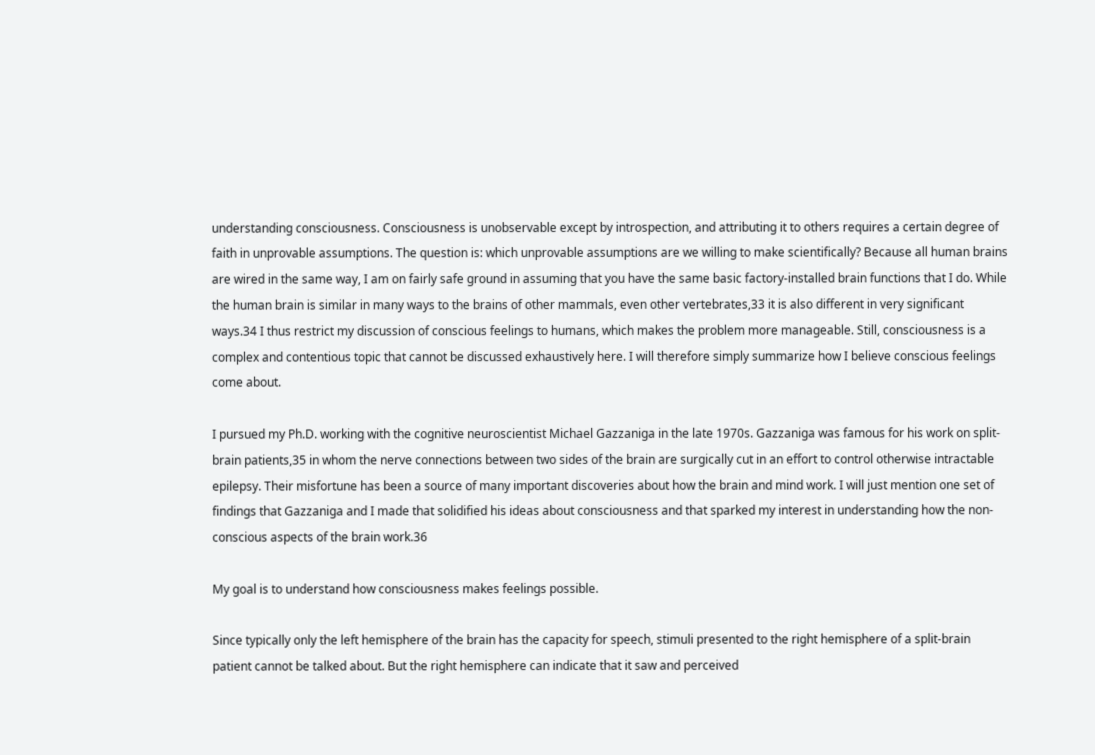understanding consciousness. Consciousness is unobservable except by introspection, and attributing it to others requires a certain degree of faith in unprovable assumptions. The question is: which unprovable assumptions are we willing to make scientifically? Because all human brains are wired in the same way, I am on fairly safe ground in assuming that you have the same basic factory-installed brain functions that I do. While the human brain is similar in many ways to the brains of other mammals, even other vertebrates,33 it is also different in very significant ways.34 I thus restrict my discussion of conscious feelings to humans, which makes the problem more manageable. Still, consciousness is a complex and contentious topic that cannot be discussed exhaustively here. I will therefore simply summarize how I believe conscious feelings come about.

I pursued my Ph.D. working with the cognitive neuroscientist Michael Gazzaniga in the late 1970s. Gazzaniga was famous for his work on split-brain patients,35 in whom the nerve connections between two sides of the brain are surgically cut in an effort to control otherwise intractable epilepsy. Their misfortune has been a source of many important discoveries about how the brain and mind work. I will just mention one set of findings that Gazzaniga and I made that solidified his ideas about consciousness and that sparked my interest in understanding how the non-conscious aspects of the brain work.36

My goal is to understand how consciousness makes feelings possible.

Since typically only the left hemisphere of the brain has the capacity for speech, stimuli presented to the right hemisphere of a split-brain patient cannot be talked about. But the right hemisphere can indicate that it saw and perceived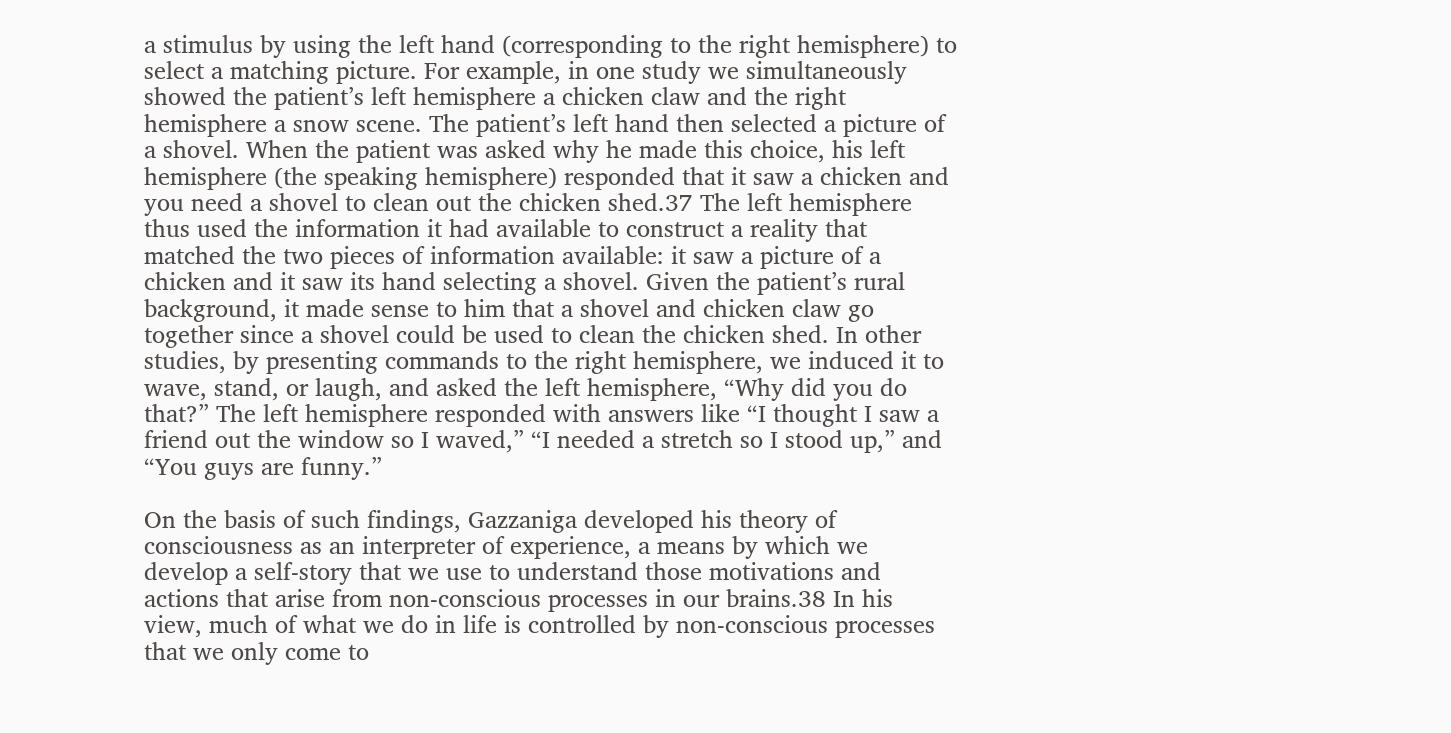a stimulus by using the left hand (corresponding to the right hemisphere) to select a matching picture. For example, in one study we simultaneously showed the patient’s left hemisphere a chicken claw and the right hemisphere a snow scene. The patient’s left hand then selected a picture of a shovel. When the patient was asked why he made this choice, his left hemisphere (the speaking hemisphere) responded that it saw a chicken and you need a shovel to clean out the chicken shed.37 The left hemisphere thus used the information it had available to construct a reality that matched the two pieces of information available: it saw a picture of a chicken and it saw its hand selecting a shovel. Given the patient’s rural background, it made sense to him that a shovel and chicken claw go together since a shovel could be used to clean the chicken shed. In other studies, by presenting commands to the right hemisphere, we induced it to wave, stand, or laugh, and asked the left hemisphere, “Why did you do that?” The left hemisphere responded with answers like “I thought I saw a friend out the window so I waved,” “I needed a stretch so I stood up,” and “You guys are funny.”

On the basis of such findings, Gazzaniga developed his theory of consciousness as an interpreter of experience, a means by which we develop a self-story that we use to understand those motivations and actions that arise from non-conscious processes in our brains.38 In his view, much of what we do in life is controlled by non-conscious processes that we only come to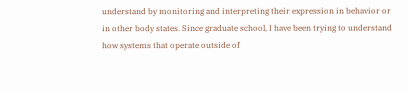understand by monitoring and interpreting their expression in behavior or in other body states. Since graduate school, I have been trying to understand how systems that operate outside of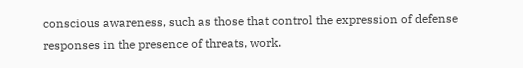conscious awareness, such as those that control the expression of defense responses in the presence of threats, work.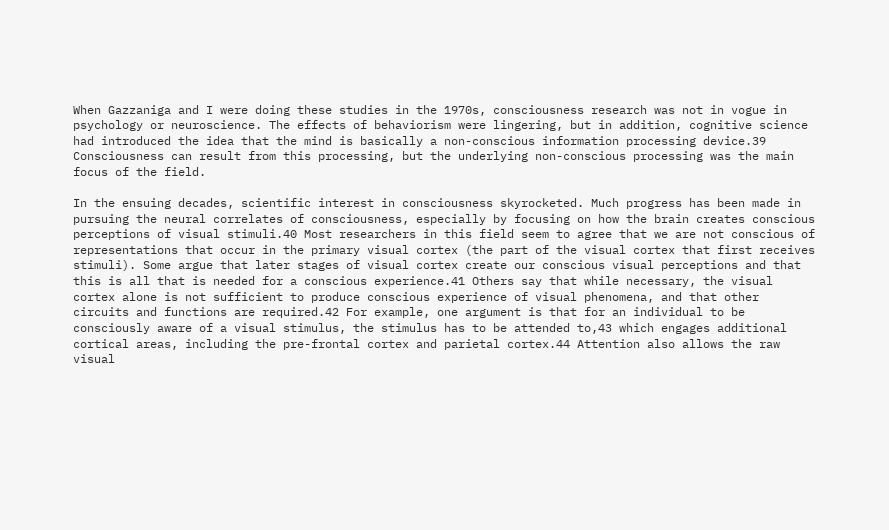When Gazzaniga and I were doing these studies in the 1970s, consciousness research was not in vogue in psychology or neuroscience. The effects of behaviorism were lingering, but in addition, cognitive science had introduced the idea that the mind is basically a non-conscious information processing device.39 Consciousness can result from this processing, but the underlying non-conscious processing was the main focus of the field.

In the ensuing decades, scientific interest in consciousness skyrocketed. Much progress has been made in pursuing the neural correlates of consciousness, especially by focusing on how the brain creates conscious perceptions of visual stimuli.40 Most researchers in this field seem to agree that we are not conscious of representations that occur in the primary visual cortex (the part of the visual cortex that first receives stimuli). Some argue that later stages of visual cortex create our conscious visual perceptions and that this is all that is needed for a conscious experience.41 Others say that while necessary, the visual cortex alone is not sufficient to produce conscious experience of visual phenomena, and that other circuits and functions are required.42 For example, one argument is that for an individual to be consciously aware of a visual stimulus, the stimulus has to be attended to,43 which engages additional cortical areas, including the pre-frontal cortex and parietal cortex.44 Attention also allows the raw visual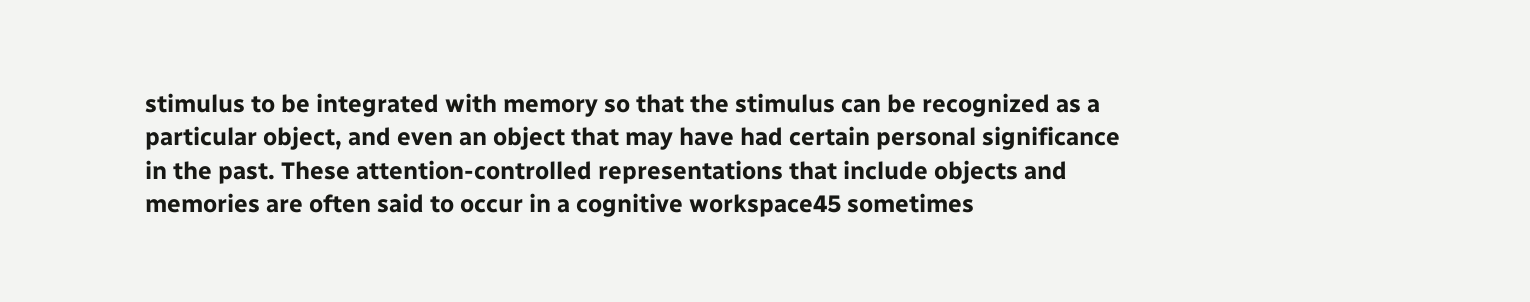stimulus to be integrated with memory so that the stimulus can be recognized as a particular object, and even an object that may have had certain personal significance in the past. These attention-controlled representations that include objects and memories are often said to occur in a cognitive workspace45 sometimes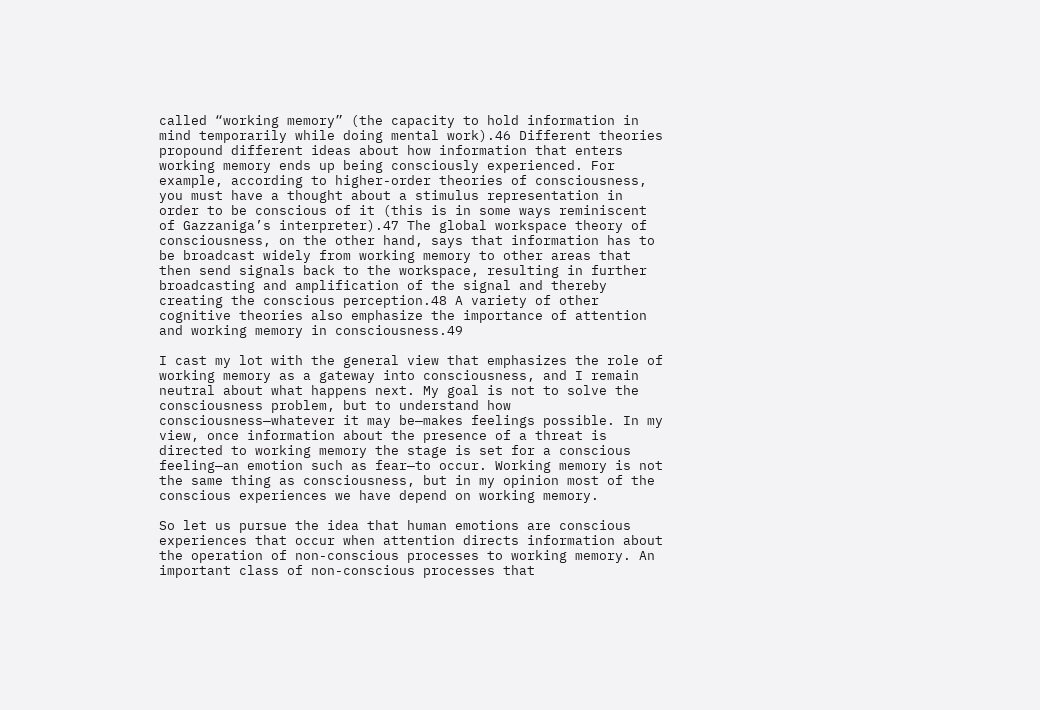called “working memory” (the capacity to hold information in mind temporarily while doing mental work).46 Different theories propound different ideas about how information that enters working memory ends up being consciously experienced. For example, according to higher-order theories of consciousness, you must have a thought about a stimulus representation in order to be conscious of it (this is in some ways reminiscent of Gazzaniga’s interpreter).47 The global workspace theory of consciousness, on the other hand, says that information has to be broadcast widely from working memory to other areas that then send signals back to the workspace, resulting in further broadcasting and amplification of the signal and thereby creating the conscious perception.48 A variety of other cognitive theories also emphasize the importance of attention and working memory in consciousness.49

I cast my lot with the general view that emphasizes the role of working memory as a gateway into consciousness, and I remain neutral about what happens next. My goal is not to solve the consciousness problem, but to understand how consciousness—whatever it may be—makes feelings possible. In my view, once information about the presence of a threat is directed to working memory the stage is set for a conscious feeling—an emotion such as fear—to occur. Working memory is not the same thing as consciousness, but in my opinion most of the conscious experiences we have depend on working memory.

So let us pursue the idea that human emotions are conscious experiences that occur when attention directs information about the operation of non-conscious processes to working memory. An important class of non-conscious processes that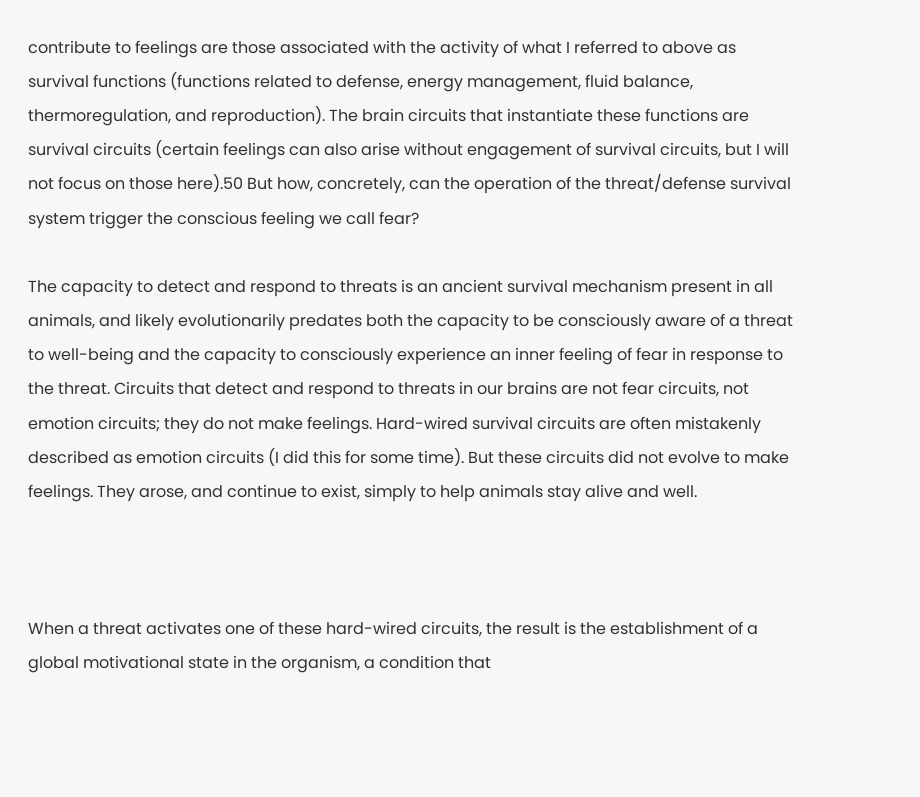contribute to feelings are those associated with the activity of what I referred to above as survival functions (functions related to defense, energy management, fluid balance, thermoregulation, and reproduction). The brain circuits that instantiate these functions are survival circuits (certain feelings can also arise without engagement of survival circuits, but I will not focus on those here).50 But how, concretely, can the operation of the threat/defense survival system trigger the conscious feeling we call fear?

The capacity to detect and respond to threats is an ancient survival mechanism present in all animals, and likely evolutionarily predates both the capacity to be consciously aware of a threat to well-being and the capacity to consciously experience an inner feeling of fear in response to the threat. Circuits that detect and respond to threats in our brains are not fear circuits, not emotion circuits; they do not make feelings. Hard-wired survival circuits are often mistakenly described as emotion circuits (I did this for some time). But these circuits did not evolve to make feelings. They arose, and continue to exist, simply to help animals stay alive and well.



When a threat activates one of these hard-wired circuits, the result is the establishment of a global motivational state in the organism, a condition that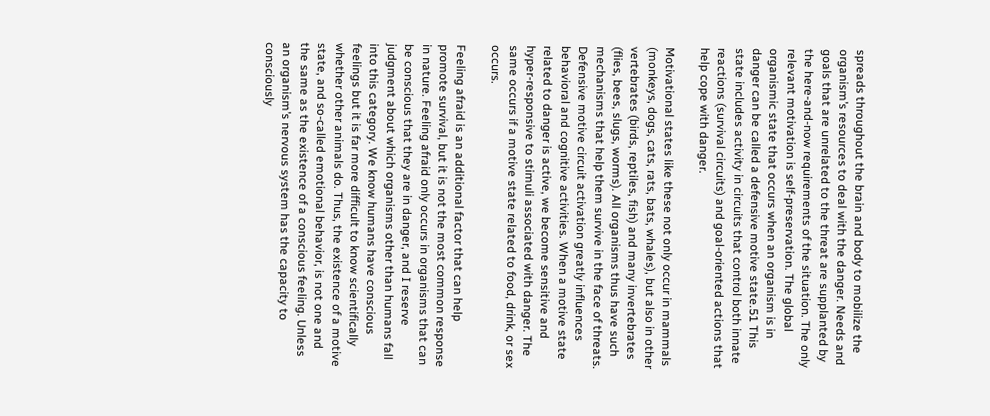spreads throughout the brain and body to mobilize the organism’s resources to deal with the danger. Needs and goals that are unrelated to the threat are supplanted by the here-and-now requirements of the situation. The only relevant motivation is self-preservation. The global organismic state that occurs when an organism is in danger can be called a defensive motive state.51 This state includes activity in circuits that control both innate reactions (survival circuits) and goal-oriented actions that help cope with danger.

Motivational states like these not only occur in mammals (monkeys, dogs, cats, rats, bats, whales), but also in other vertebrates (birds, reptiles, fish) and many invertebrates (flies, bees, slugs, worms). All organisms thus have such mechanisms that help them survive in the face of threats. Defensive motive circuit activation greatly influences behavioral and cognitive activities. When a motive state related to danger is active, we become sensitive and hyper-responsive to stimuli associated with danger. The same occurs if a motive state related to food, drink, or sex occurs.

Feeling afraid is an additional factor that can help promote survival, but it is not the most common response in nature. Feeling afraid only occurs in organisms that can be conscious that they are in danger, and I reserve judgment about which organisms other than humans fall into this category. We know humans have conscious feelings but it is far more difficult to know scientifically whether other animals do. Thus, the existence of a motive state, and so-called emotional behavior, is not one and the same as the existence of a conscious feeling. Unless an organism’s nervous system has the capacity to consciously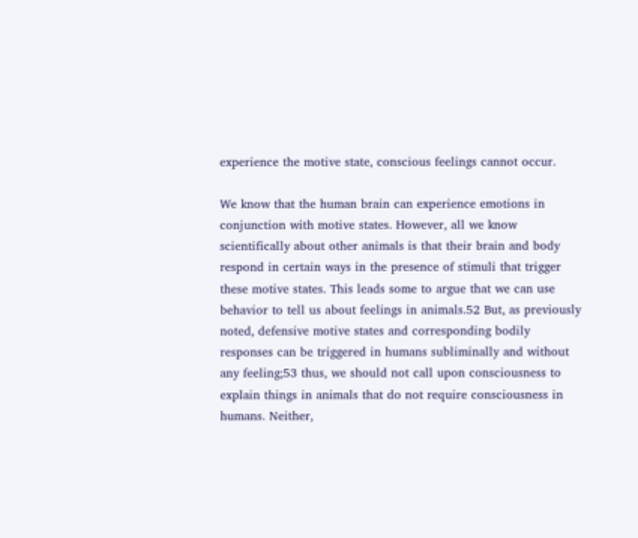experience the motive state, conscious feelings cannot occur.

We know that the human brain can experience emotions in conjunction with motive states. However, all we know scientifically about other animals is that their brain and body respond in certain ways in the presence of stimuli that trigger these motive states. This leads some to argue that we can use behavior to tell us about feelings in animals.52 But, as previously noted, defensive motive states and corresponding bodily responses can be triggered in humans subliminally and without any feeling;53 thus, we should not call upon consciousness to explain things in animals that do not require consciousness in humans. Neither,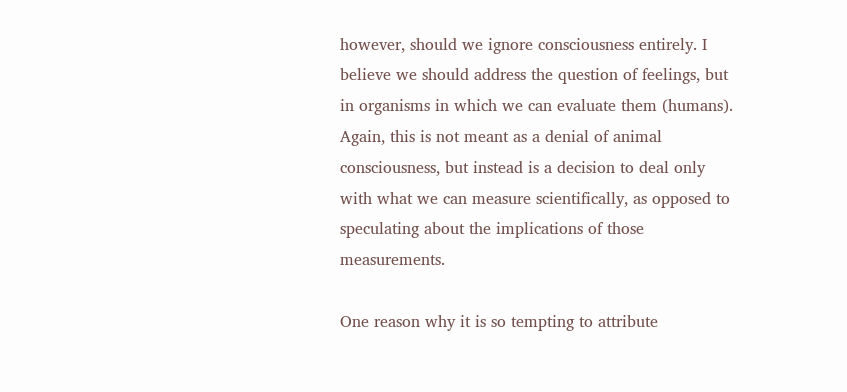however, should we ignore consciousness entirely. I believe we should address the question of feelings, but in organisms in which we can evaluate them (humans). Again, this is not meant as a denial of animal consciousness, but instead is a decision to deal only with what we can measure scientifically, as opposed to speculating about the implications of those measurements.

One reason why it is so tempting to attribute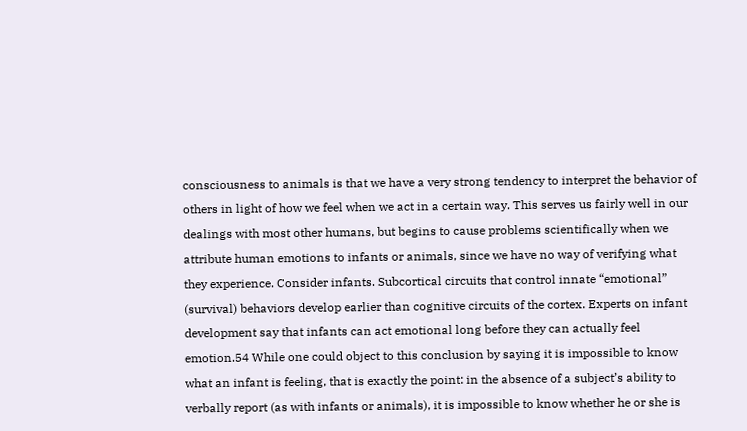consciousness to animals is that we have a very strong tendency to interpret the behavior of others in light of how we feel when we act in a certain way. This serves us fairly well in our dealings with most other humans, but begins to cause problems scientifically when we attribute human emotions to infants or animals, since we have no way of verifying what they experience. Consider infants. Subcortical circuits that control innate “emotional” (survival) behaviors develop earlier than cognitive circuits of the cortex. Experts on infant development say that infants can act emotional long before they can actually feel emotion.54 While one could object to this conclusion by saying it is impossible to know what an infant is feeling, that is exactly the point: in the absence of a subject’s ability to verbally report (as with infants or animals), it is impossible to know whether he or she is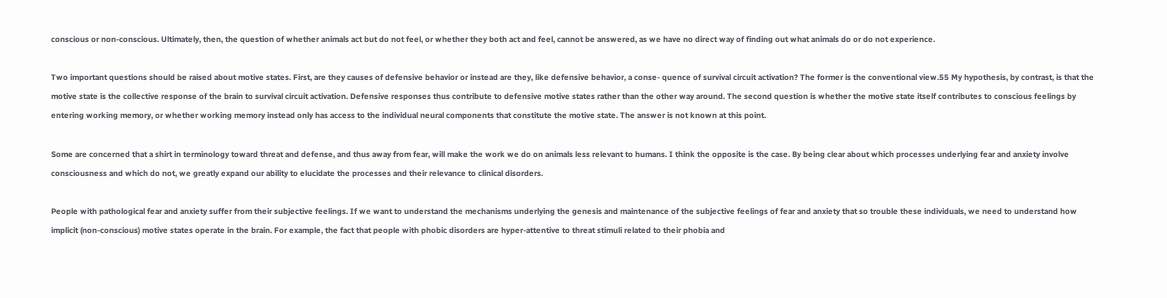conscious or non-conscious. Ultimately, then, the question of whether animals act but do not feel, or whether they both act and feel, cannot be answered, as we have no direct way of finding out what animals do or do not experience.

Two important questions should be raised about motive states. First, are they causes of defensive behavior or instead are they, like defensive behavior, a conse- quence of survival circuit activation? The former is the conventional view.55 My hypothesis, by contrast, is that the motive state is the collective response of the brain to survival circuit activation. Defensive responses thus contribute to defensive motive states rather than the other way around. The second question is whether the motive state itself contributes to conscious feelings by entering working memory, or whether working memory instead only has access to the individual neural components that constitute the motive state. The answer is not known at this point.

Some are concerned that a shirt in terminology toward threat and defense, and thus away from fear, will make the work we do on animals less relevant to humans. I think the opposite is the case. By being clear about which processes underlying fear and anxiety involve consciousness and which do not, we greatly expand our ability to elucidate the processes and their relevance to clinical disorders.

People with pathological fear and anxiety suffer from their subjective feelings. If we want to understand the mechanisms underlying the genesis and maintenance of the subjective feelings of fear and anxiety that so trouble these individuals, we need to understand how implicit (non-conscious) motive states operate in the brain. For example, the fact that people with phobic disorders are hyper-attentive to threat stimuli related to their phobia and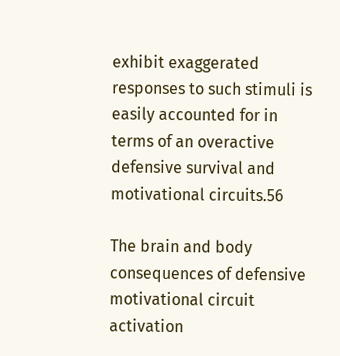exhibit exaggerated responses to such stimuli is easily accounted for in terms of an overactive defensive survival and motivational circuits.56

The brain and body consequences of defensive motivational circuit activation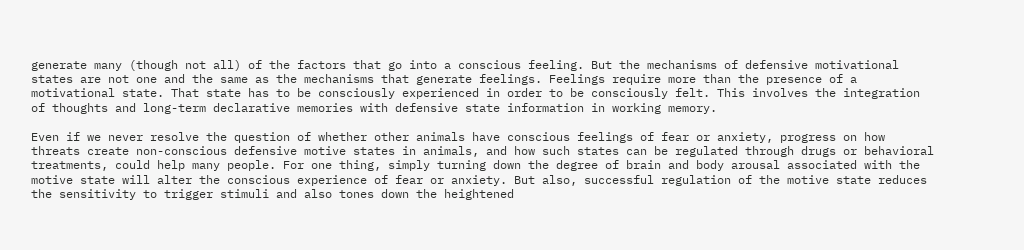generate many (though not all) of the factors that go into a conscious feeling. But the mechanisms of defensive motivational states are not one and the same as the mechanisms that generate feelings. Feelings require more than the presence of a motivational state. That state has to be consciously experienced in order to be consciously felt. This involves the integration of thoughts and long-term declarative memories with defensive state information in working memory.

Even if we never resolve the question of whether other animals have conscious feelings of fear or anxiety, progress on how threats create non-conscious defensive motive states in animals, and how such states can be regulated through drugs or behavioral treatments, could help many people. For one thing, simply turning down the degree of brain and body arousal associated with the motive state will alter the conscious experience of fear or anxiety. But also, successful regulation of the motive state reduces the sensitivity to trigger stimuli and also tones down the heightened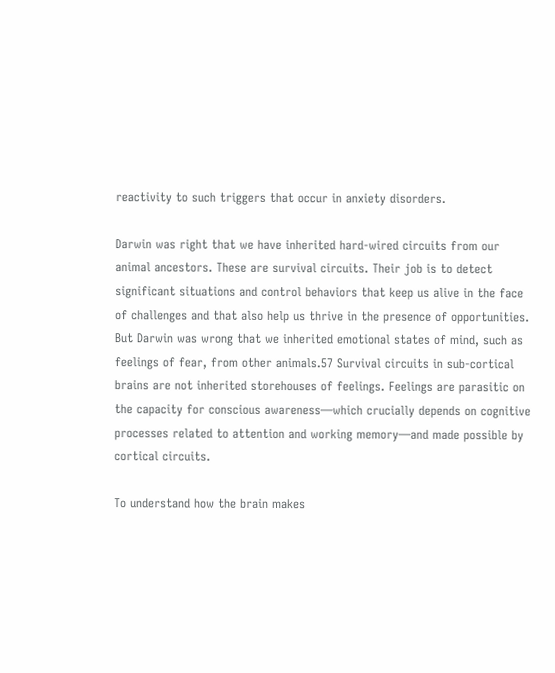reactivity to such triggers that occur in anxiety disorders.

Darwin was right that we have inherited hard-wired circuits from our animal ancestors. These are survival circuits. Their job is to detect significant situations and control behaviors that keep us alive in the face of challenges and that also help us thrive in the presence of opportunities. But Darwin was wrong that we inherited emotional states of mind, such as feelings of fear, from other animals.57 Survival circuits in sub-cortical brains are not inherited storehouses of feelings. Feelings are parasitic on the capacity for conscious awareness—which crucially depends on cognitive processes related to attention and working memory—and made possible by cortical circuits.

To understand how the brain makes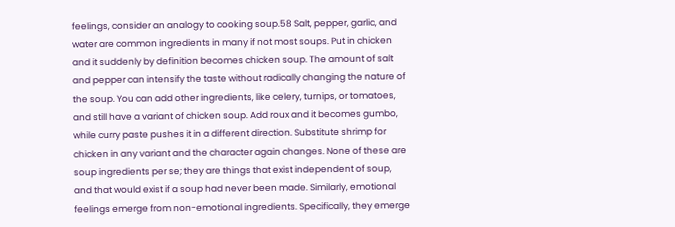feelings, consider an analogy to cooking soup.58 Salt, pepper, garlic, and water are common ingredients in many if not most soups. Put in chicken and it suddenly by definition becomes chicken soup. The amount of salt and pepper can intensify the taste without radically changing the nature of the soup. You can add other ingredients, like celery, turnips, or tomatoes, and still have a variant of chicken soup. Add roux and it becomes gumbo, while curry paste pushes it in a different direction. Substitute shrimp for chicken in any variant and the character again changes. None of these are soup ingredients per se; they are things that exist independent of soup, and that would exist if a soup had never been made. Similarly, emotional feelings emerge from non-emotional ingredients. Specifically, they emerge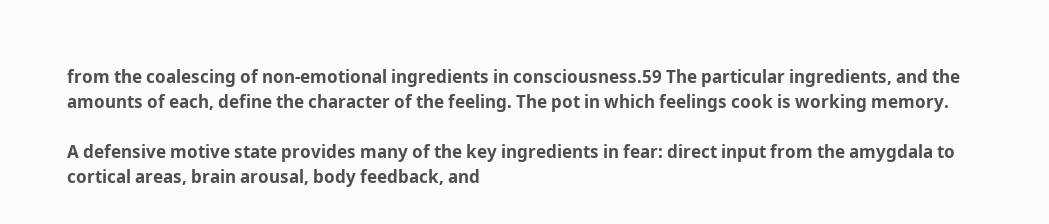from the coalescing of non-emotional ingredients in consciousness.59 The particular ingredients, and the amounts of each, define the character of the feeling. The pot in which feelings cook is working memory.

A defensive motive state provides many of the key ingredients in fear: direct input from the amygdala to cortical areas, brain arousal, body feedback, and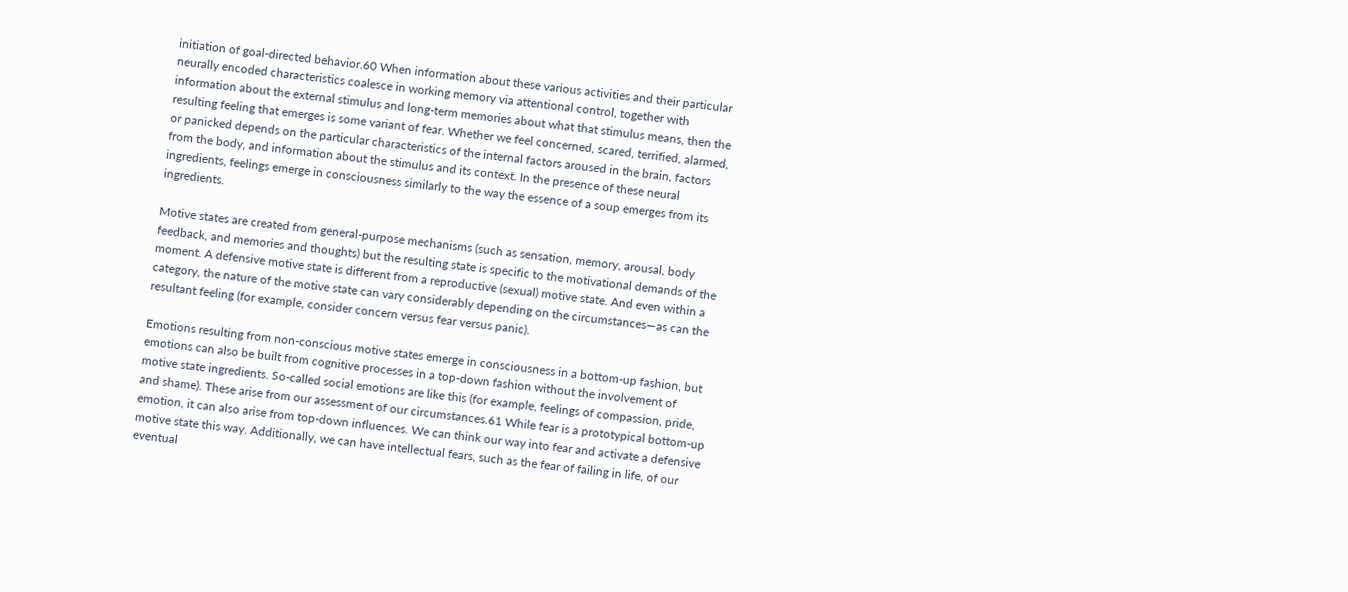initiation of goal-directed behavior.60 When information about these various activities and their particular neurally encoded characteristics coalesce in working memory via attentional control, together with information about the external stimulus and long-term memories about what that stimulus means, then the resulting feeling that emerges is some variant of fear. Whether we feel concerned, scared, terrified, alarmed, or panicked depends on the particular characteristics of the internal factors aroused in the brain, factors from the body, and information about the stimulus and its context. In the presence of these neural ingredients, feelings emerge in consciousness similarly to the way the essence of a soup emerges from its ingredients.

Motive states are created from general-purpose mechanisms (such as sensation, memory, arousal, body feedback, and memories and thoughts) but the resulting state is specific to the motivational demands of the moment. A defensive motive state is different from a reproductive (sexual) motive state. And even within a category, the nature of the motive state can vary considerably depending on the circumstances—as can the resultant feeling (for example, consider concern versus fear versus panic).

Emotions resulting from non-conscious motive states emerge in consciousness in a bottom-up fashion, but emotions can also be built from cognitive processes in a top-down fashion without the involvement of motive state ingredients. So-called social emotions are like this (for example, feelings of compassion, pride, and shame). These arise from our assessment of our circumstances.61 While fear is a prototypical bottom-up emotion, it can also arise from top-down influences. We can think our way into fear and activate a defensive motive state this way. Additionally, we can have intellectual fears, such as the fear of failing in life, of our eventual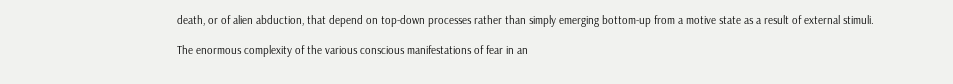death, or of alien abduction, that depend on top-down processes rather than simply emerging bottom-up from a motive state as a result of external stimuli.

The enormous complexity of the various conscious manifestations of fear in an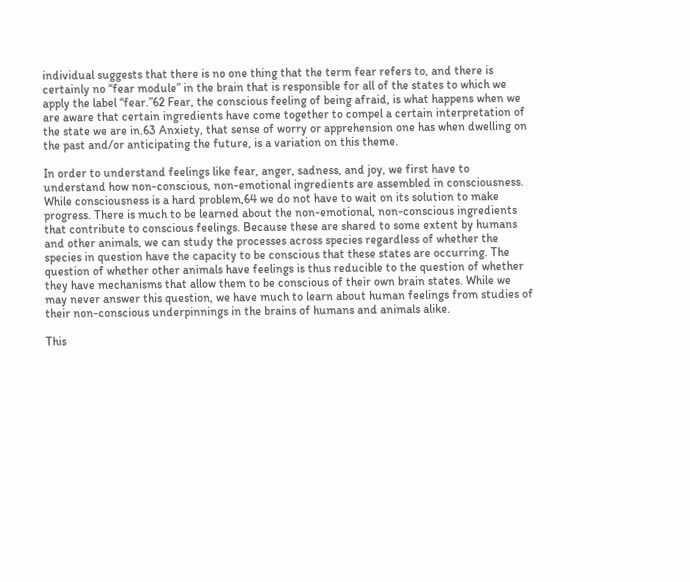individual suggests that there is no one thing that the term fear refers to, and there is certainly no “fear module” in the brain that is responsible for all of the states to which we apply the label “fear.”62 Fear, the conscious feeling of being afraid, is what happens when we are aware that certain ingredients have come together to compel a certain interpretation of the state we are in.63 Anxiety, that sense of worry or apprehension one has when dwelling on the past and/or anticipating the future, is a variation on this theme.

In order to understand feelings like fear, anger, sadness, and joy, we first have to understand how non-conscious, non-emotional ingredients are assembled in consciousness. While consciousness is a hard problem,64 we do not have to wait on its solution to make progress. There is much to be learned about the non-emotional, non-conscious ingredients that contribute to conscious feelings. Because these are shared to some extent by humans and other animals, we can study the processes across species regardless of whether the species in question have the capacity to be conscious that these states are occurring. The question of whether other animals have feelings is thus reducible to the question of whether they have mechanisms that allow them to be conscious of their own brain states. While we may never answer this question, we have much to learn about human feelings from studies of their non-conscious underpinnings in the brains of humans and animals alike.

This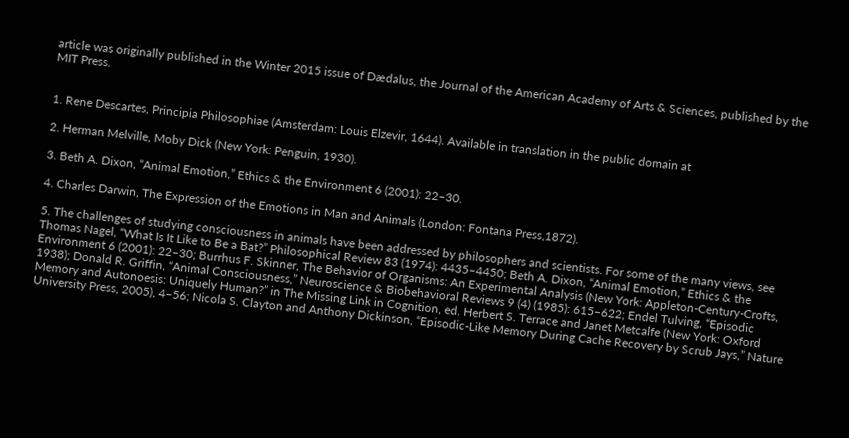article was originally published in the Winter 2015 issue of Dædalus, the Journal of the American Academy of Arts & Sciences, published by the MIT Press.


1. Rene Descartes, Principia Philosophiae (Amsterdam: Louis Elzevir, 1644). Available in translation in the public domain at

2. Herman Melville, Moby Dick (New York: Penguin, 1930).

3. Beth A. Dixon, “Animal Emotion,” Ethics & the Environment 6 (2001): 22–30.

4. Charles Darwin, The Expression of the Emotions in Man and Animals (London: Fontana Press,1872).

5. The challenges of studying consciousness in animals have been addressed by philosophers and scientists. For some of the many views, see Thomas Nagel, “What Is It Like to Be a Bat?” Philosophical Review 83 (1974): 4435–4450; Beth A. Dixon, “Animal Emotion,” Ethics & the Environment 6 (2001): 22–30; Burrhus F. Skinner, The Behavior of Organisms: An Experimental Analysis (New York: Appleton-Century-Crofts, 1938); Donald R. Griffin, “Animal Consciousness,” Neuroscience & Biobehavioral Reviews 9 (4) (1985): 615–622; Endel Tulving, “Episodic Memory and Autonoesis: Uniquely Human?” in The Missing Link in Cognition, ed. Herbert S. Terrace and Janet Metcalfe (New York: Oxford University Press, 2005), 4–56; Nicola S. Clayton and Anthony Dickinson, “Episodic-Like Memory During Cache Recovery by Scrub Jays,” Nature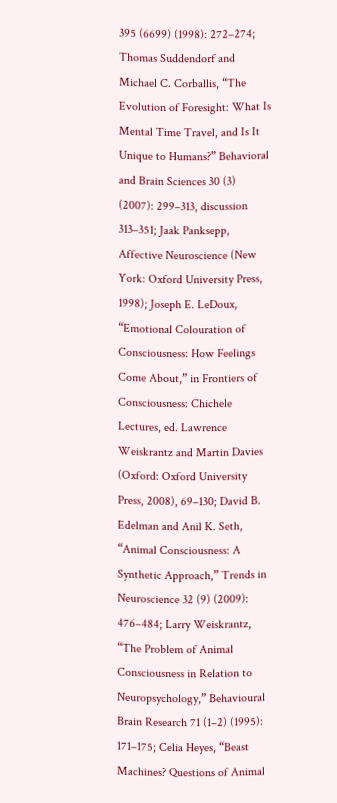395 (6699) (1998): 272–274; Thomas Suddendorf and Michael C. Corballis, “The Evolution of Foresight: What Is Mental Time Travel, and Is It Unique to Humans?” Behavioral and Brain Sciences 30 (3) (2007): 299–313, discussion 313–351; Jaak Panksepp, Affective Neuroscience (New York: Oxford University Press, 1998); Joseph E. LeDoux, “Emotional Colouration of Consciousness: How Feelings Come About,” in Frontiers of Consciousness: Chichele Lectures, ed. Lawrence Weiskrantz and Martin Davies (Oxford: Oxford University Press, 2008), 69–130; David B. Edelman and Anil K. Seth, “Animal Consciousness: A Synthetic Approach,” Trends in Neuroscience 32 (9) (2009): 476–484; Larry Weiskrantz, “The Problem of Animal Consciousness in Relation to Neuropsychology,” Behavioural Brain Research 71 (1–2) (1995): 171–175; Celia Heyes, “Beast Machines? Questions of Animal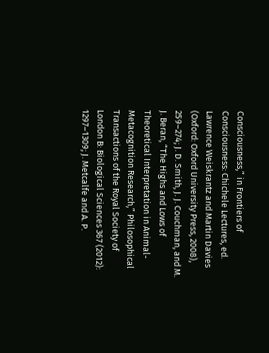Consciousness,” in Frontiers of Consciousness: Chichele Lectures, ed. Lawrence Weiskrantz and Martin Davies (Oxford: Oxford University Press, 2008), 259–274; J. D. Smith, J. J. Couchman, and M. J. Beran, “The Highs and Lows of Theoretical Interpretation in Animal-Metacognition Research,” Philosophical Transactions of the Royal Society of London B: Biological Sciences 367 (2012): 1297–1309; J. Metcalfe and A. P.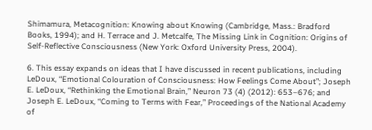Shimamura, Metacognition: Knowing about Knowing (Cambridge, Mass.: Bradford Books, 1994); and H. Terrace and J. Metcalfe, The Missing Link in Cognition: Origins of Self-Reflective Consciousness (New York: Oxford University Press, 2004).

6. This essay expands on ideas that I have discussed in recent publications, including LeDoux, “Emotional Colouration of Consciousness: How Feelings Come About”; Joseph E. LeDoux, “Rethinking the Emotional Brain,” Neuron 73 (4) (2012): 653–676; and Joseph E. LeDoux, “Coming to Terms with Fear,” Proceedings of the National Academy of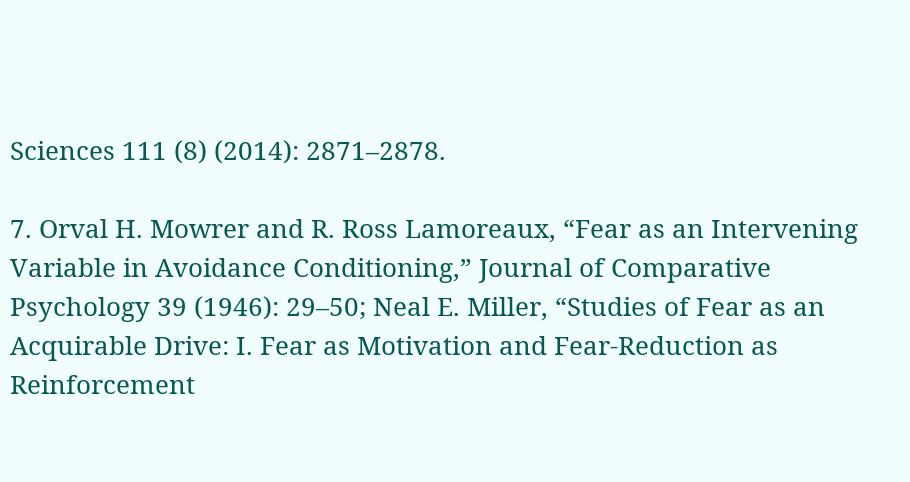Sciences 111 (8) (2014): 2871–2878.

7. Orval H. Mowrer and R. Ross Lamoreaux, “Fear as an Intervening Variable in Avoidance Conditioning,” Journal of Comparative Psychology 39 (1946): 29–50; Neal E. Miller, “Studies of Fear as an Acquirable Drive: I. Fear as Motivation and Fear-Reduction as Reinforcement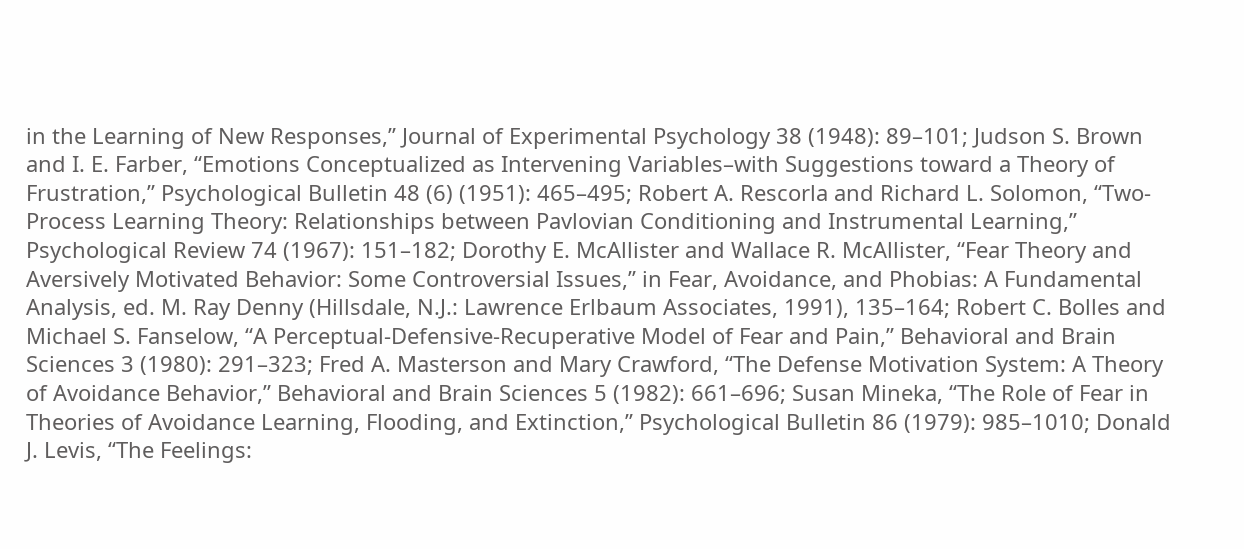in the Learning of New Responses,” Journal of Experimental Psychology 38 (1948): 89–101; Judson S. Brown and I. E. Farber, “Emotions Conceptualized as Intervening Variables–with Suggestions toward a Theory of Frustration,” Psychological Bulletin 48 (6) (1951): 465–495; Robert A. Rescorla and Richard L. Solomon, “Two-Process Learning Theory: Relationships between Pavlovian Conditioning and Instrumental Learning,” Psychological Review 74 (1967): 151–182; Dorothy E. McAllister and Wallace R. McAllister, “Fear Theory and Aversively Motivated Behavior: Some Controversial Issues,” in Fear, Avoidance, and Phobias: A Fundamental Analysis, ed. M. Ray Denny (Hillsdale, N.J.: Lawrence Erlbaum Associates, 1991), 135–164; Robert C. Bolles and Michael S. Fanselow, “A Perceptual-Defensive-Recuperative Model of Fear and Pain,” Behavioral and Brain Sciences 3 (1980): 291–323; Fred A. Masterson and Mary Crawford, “The Defense Motivation System: A Theory of Avoidance Behavior,” Behavioral and Brain Sciences 5 (1982): 661–696; Susan Mineka, “The Role of Fear in Theories of Avoidance Learning, Flooding, and Extinction,” Psychological Bulletin 86 (1979): 985–1010; Donald J. Levis, “The Feelings: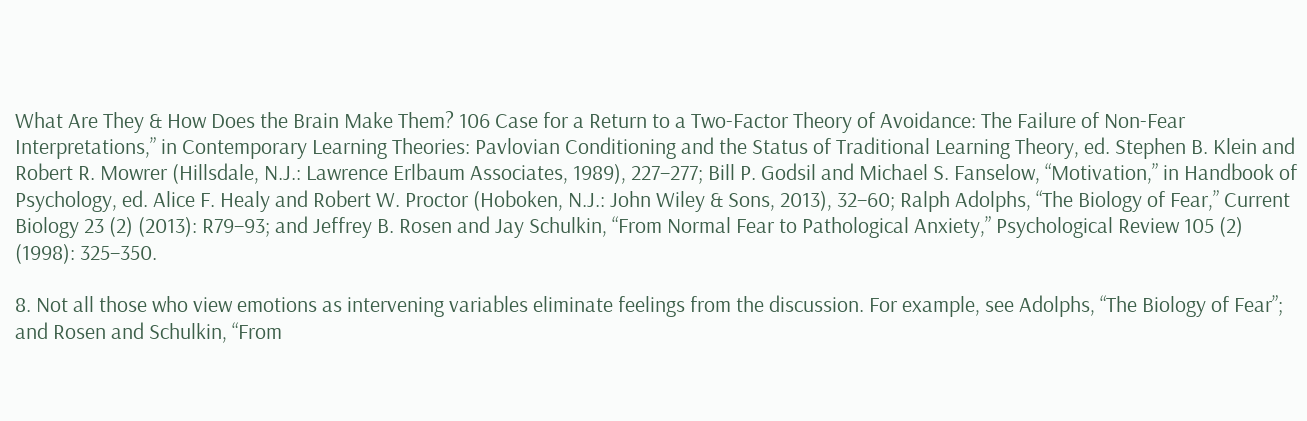What Are They & How Does the Brain Make Them? 106 Case for a Return to a Two-Factor Theory of Avoidance: The Failure of Non-Fear Interpretations,” in Contemporary Learning Theories: Pavlovian Conditioning and the Status of Traditional Learning Theory, ed. Stephen B. Klein and Robert R. Mowrer (Hillsdale, N.J.: Lawrence Erlbaum Associates, 1989), 227–277; Bill P. Godsil and Michael S. Fanselow, “Motivation,” in Handbook of Psychology, ed. Alice F. Healy and Robert W. Proctor (Hoboken, N.J.: John Wiley & Sons, 2013), 32–60; Ralph Adolphs, “The Biology of Fear,” Current Biology 23 (2) (2013): R79–93; and Jeffrey B. Rosen and Jay Schulkin, “From Normal Fear to Pathological Anxiety,” Psychological Review 105 (2) (1998): 325–350.

8. Not all those who view emotions as intervening variables eliminate feelings from the discussion. For example, see Adolphs, “The Biology of Fear”; and Rosen and Schulkin, “From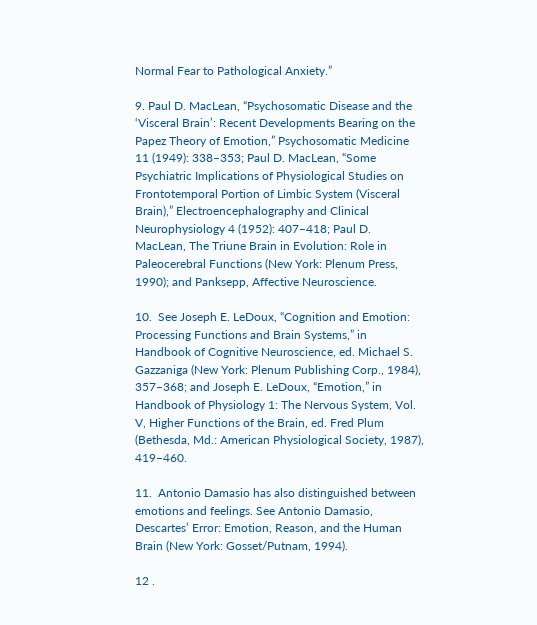Normal Fear to Pathological Anxiety.”

9. Paul D. MacLean, “Psychosomatic Disease and the ‘Visceral Brain’: Recent Developments Bearing on the Papez Theory of Emotion,” Psychosomatic Medicine 11 (1949): 338–353; Paul D. MacLean, “Some Psychiatric Implications of Physiological Studies on Frontotemporal Portion of Limbic System (Visceral Brain),” Electroencephalography and Clinical Neurophysiology 4 (1952): 407–418; Paul D. MacLean, The Triune Brain in Evolution: Role in Paleocerebral Functions (New York: Plenum Press, 1990); and Panksepp, Affective Neuroscience.

10.  See Joseph E. LeDoux, “Cognition and Emotion: Processing Functions and Brain Systems,” in Handbook of Cognitive Neuroscience, ed. Michael S. Gazzaniga (New York: Plenum Publishing Corp., 1984), 357–368; and Joseph E. LeDoux, “Emotion,” in Handbook of Physiology 1: The Nervous System, Vol. V, Higher Functions of the Brain, ed. Fred Plum (Bethesda, Md.: American Physiological Society, 1987), 419–460.

11.  Antonio Damasio has also distinguished between emotions and feelings. See Antonio Damasio, Descartes’ Error: Emotion, Reason, and the Human Brain (New York: Gosset/Putnam, 1994).

12 .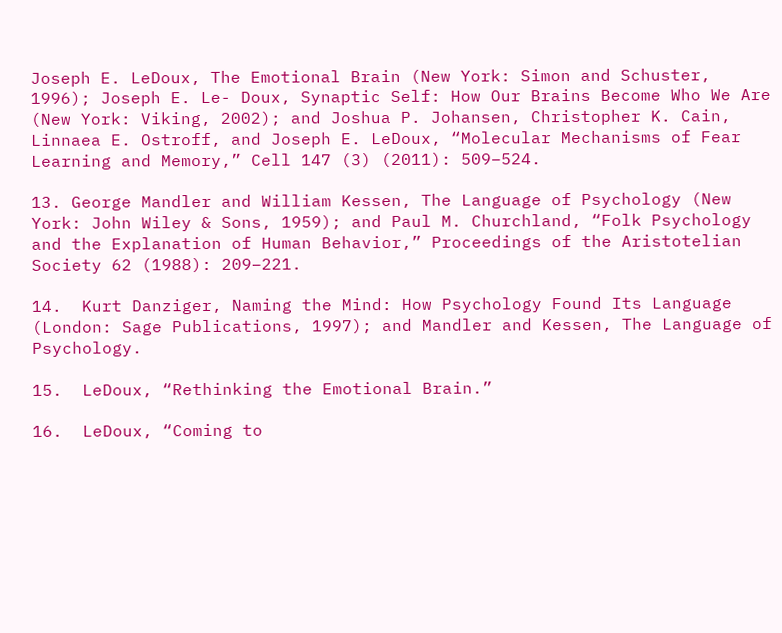Joseph E. LeDoux, The Emotional Brain (New York: Simon and Schuster, 1996); Joseph E. Le- Doux, Synaptic Self: How Our Brains Become Who We Are (New York: Viking, 2002); and Joshua P. Johansen, Christopher K. Cain, Linnaea E. Ostroff, and Joseph E. LeDoux, “Molecular Mechanisms of Fear Learning and Memory,” Cell 147 (3) (2011): 509–524.

13. George Mandler and William Kessen, The Language of Psychology (New York: John Wiley & Sons, 1959); and Paul M. Churchland, “Folk Psychology and the Explanation of Human Behavior,” Proceedings of the Aristotelian Society 62 (1988): 209–221.

14.  Kurt Danziger, Naming the Mind: How Psychology Found Its Language (London: Sage Publications, 1997); and Mandler and Kessen, The Language of Psychology.

15.  LeDoux, “Rethinking the Emotional Brain.”

16.  LeDoux, “Coming to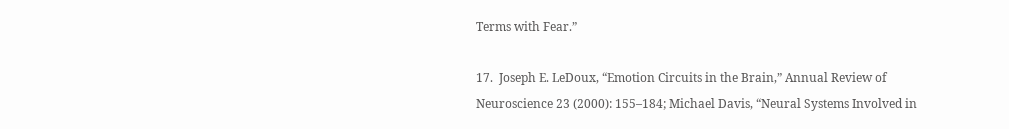Terms with Fear.”

17.  Joseph E. LeDoux, “Emotion Circuits in the Brain,” Annual Review of Neuroscience 23 (2000): 155–184; Michael Davis, “Neural Systems Involved in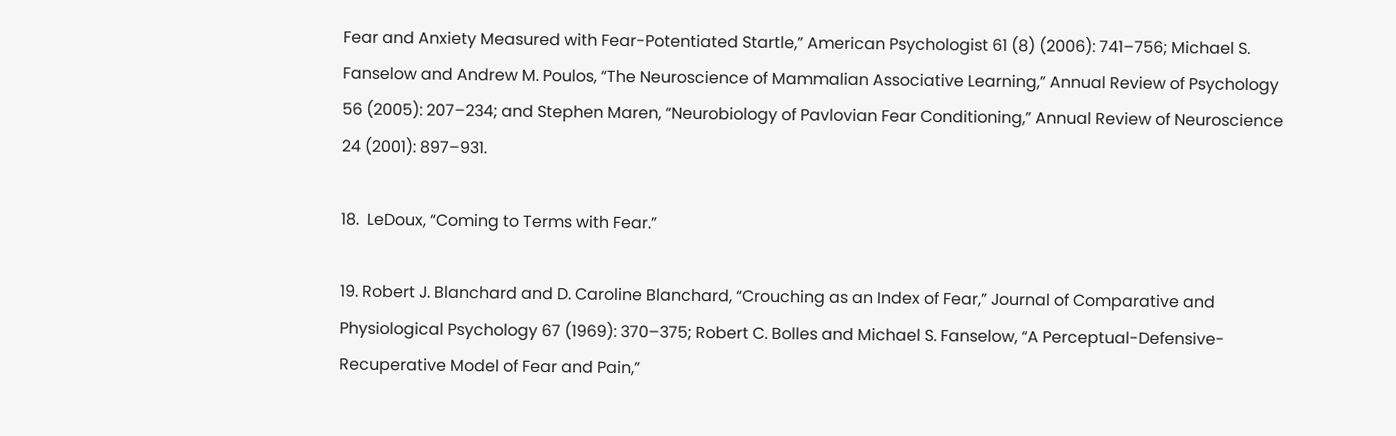Fear and Anxiety Measured with Fear-Potentiated Startle,” American Psychologist 61 (8) (2006): 741–756; Michael S. Fanselow and Andrew M. Poulos, “The Neuroscience of Mammalian Associative Learning,” Annual Review of Psychology 56 (2005): 207–234; and Stephen Maren, “Neurobiology of Pavlovian Fear Conditioning,” Annual Review of Neuroscience 24 (2001): 897–931.

18.  LeDoux, “Coming to Terms with Fear.”

19. Robert J. Blanchard and D. Caroline Blanchard, “Crouching as an Index of Fear,” Journal of Comparative and Physiological Psychology 67 (1969): 370–375; Robert C. Bolles and Michael S. Fanselow, “A Perceptual-Defensive-Recuperative Model of Fear and Pain,”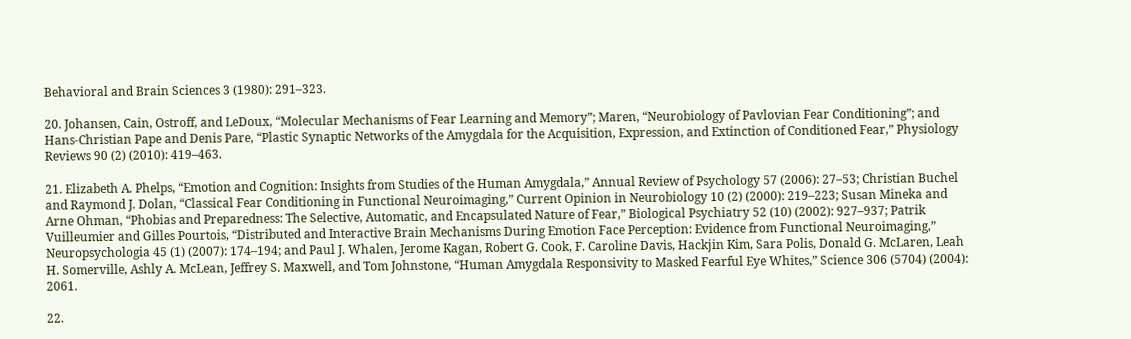Behavioral and Brain Sciences 3 (1980): 291–323.

20. Johansen, Cain, Ostroff, and LeDoux, “Molecular Mechanisms of Fear Learning and Memory”; Maren, “Neurobiology of Pavlovian Fear Conditioning”; and Hans-Christian Pape and Denis Pare, “Plastic Synaptic Networks of the Amygdala for the Acquisition, Expression, and Extinction of Conditioned Fear,” Physiology Reviews 90 (2) (2010): 419–463.

21. Elizabeth A. Phelps, “Emotion and Cognition: Insights from Studies of the Human Amygdala,” Annual Review of Psychology 57 (2006): 27–53; Christian Buchel and Raymond J. Dolan, “Classical Fear Conditioning in Functional Neuroimaging,” Current Opinion in Neurobiology 10 (2) (2000): 219–223; Susan Mineka and Arne Ohman, “Phobias and Preparedness: The Selective, Automatic, and Encapsulated Nature of Fear,” Biological Psychiatry 52 (10) (2002): 927–937; Patrik Vuilleumier and Gilles Pourtois, “Distributed and Interactive Brain Mechanisms During Emotion Face Perception: Evidence from Functional Neuroimaging,” Neuropsychologia 45 (1) (2007): 174–194; and Paul J. Whalen, Jerome Kagan, Robert G. Cook, F. Caroline Davis, Hackjin Kim, Sara Polis, Donald G. McLaren, Leah H. Somerville, Ashly A. McLean, Jeffrey S. Maxwell, and Tom Johnstone, “Human Amygdala Responsivity to Masked Fearful Eye Whites,” Science 306 (5704) (2004): 2061.

22.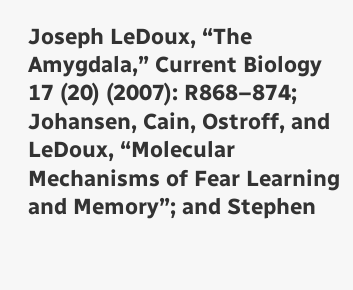Joseph LeDoux, “The Amygdala,” Current Biology 17 (20) (2007): R868–874; Johansen, Cain, Ostroff, and LeDoux, “Molecular Mechanisms of Fear Learning and Memory”; and Stephen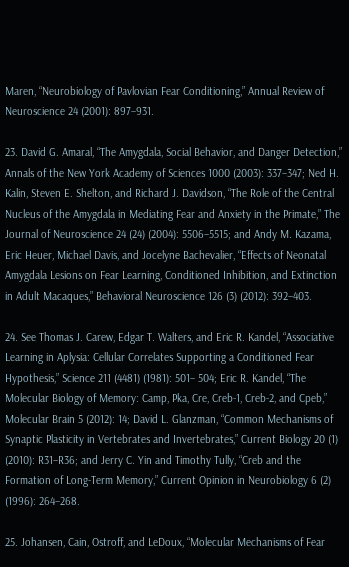Maren, “Neurobiology of Pavlovian Fear Conditioning,” Annual Review of Neuroscience 24 (2001): 897–931.

23. David G. Amaral, “The Amygdala, Social Behavior, and Danger Detection,” Annals of the New York Academy of Sciences 1000 (2003): 337–347; Ned H. Kalin, Steven E. Shelton, and Richard J. Davidson, “The Role of the Central Nucleus of the Amygdala in Mediating Fear and Anxiety in the Primate,” The Journal of Neuroscience 24 (24) (2004): 5506–5515; and Andy M. Kazama, Eric Heuer, Michael Davis, and Jocelyne Bachevalier, “Effects of Neonatal Amygdala Lesions on Fear Learning, Conditioned Inhibition, and Extinction in Adult Macaques,” Behavioral Neuroscience 126 (3) (2012): 392–403.

24. See Thomas J. Carew, Edgar T. Walters, and Eric R. Kandel, “Associative Learning in Aplysia: Cellular Correlates Supporting a Conditioned Fear Hypothesis,” Science 211 (4481) (1981): 501– 504; Eric R. Kandel, “The Molecular Biology of Memory: Camp, Pka, Cre, Creb-1, Creb-2, and Cpeb,” Molecular Brain 5 (2012): 14; David L. Glanzman, “Common Mechanisms of Synaptic Plasticity in Vertebrates and Invertebrates,” Current Biology 20 (1) (2010): R31–R36; and Jerry C. Yin and Timothy Tully, “Creb and the Formation of Long-Term Memory,” Current Opinion in Neurobiology 6 (2) (1996): 264–268.

25. Johansen, Cain, Ostroff, and LeDoux, “Molecular Mechanisms of Fear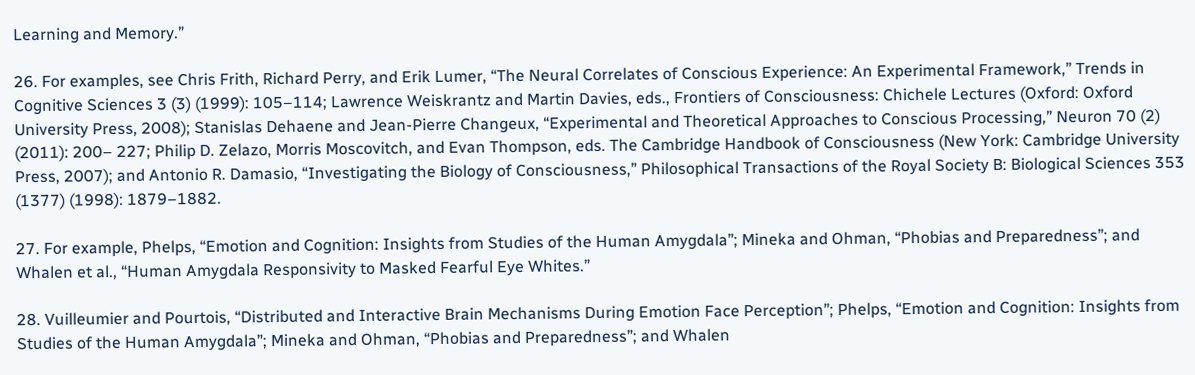Learning and Memory.”

26. For examples, see Chris Frith, Richard Perry, and Erik Lumer, “The Neural Correlates of Conscious Experience: An Experimental Framework,” Trends in Cognitive Sciences 3 (3) (1999): 105–114; Lawrence Weiskrantz and Martin Davies, eds., Frontiers of Consciousness: Chichele Lectures (Oxford: Oxford University Press, 2008); Stanislas Dehaene and Jean-Pierre Changeux, “Experimental and Theoretical Approaches to Conscious Processing,” Neuron 70 (2) (2011): 200– 227; Philip D. Zelazo, Morris Moscovitch, and Evan Thompson, eds. The Cambridge Handbook of Consciousness (New York: Cambridge University Press, 2007); and Antonio R. Damasio, “Investigating the Biology of Consciousness,” Philosophical Transactions of the Royal Society B: Biological Sciences 353 (1377) (1998): 1879–1882.

27. For example, Phelps, “Emotion and Cognition: Insights from Studies of the Human Amygdala”; Mineka and Ohman, “Phobias and Preparedness”; and Whalen et al., “Human Amygdala Responsivity to Masked Fearful Eye Whites.”

28. Vuilleumier and Pourtois, “Distributed and Interactive Brain Mechanisms During Emotion Face Perception”; Phelps, “Emotion and Cognition: Insights from Studies of the Human Amygdala”; Mineka and Ohman, “Phobias and Preparedness”; and Whalen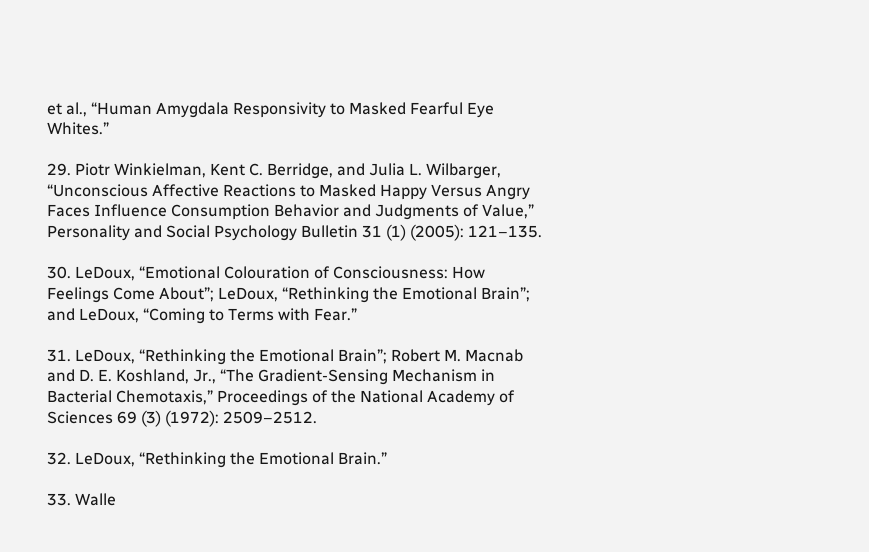et al., “Human Amygdala Responsivity to Masked Fearful Eye Whites.”

29. Piotr Winkielman, Kent C. Berridge, and Julia L. Wilbarger, “Unconscious Affective Reactions to Masked Happy Versus Angry Faces Influence Consumption Behavior and Judgments of Value,” Personality and Social Psychology Bulletin 31 (1) (2005): 121–135.

30. LeDoux, “Emotional Colouration of Consciousness: How Feelings Come About”; LeDoux, “Rethinking the Emotional Brain”; and LeDoux, “Coming to Terms with Fear.”

31. LeDoux, “Rethinking the Emotional Brain”; Robert M. Macnab and D. E. Koshland, Jr., “The Gradient-Sensing Mechanism in Bacterial Chemotaxis,” Proceedings of the National Academy of Sciences 69 (3) (1972): 2509–2512.

32. LeDoux, “Rethinking the Emotional Brain.”

33. Walle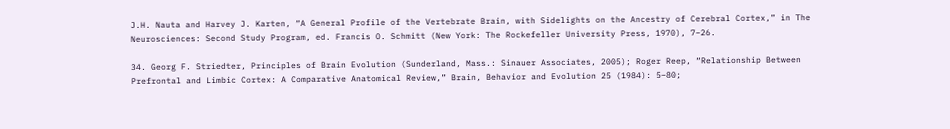J.H. Nauta and Harvey J. Karten, “A General Profile of the Vertebrate Brain, with Sidelights on the Ancestry of Cerebral Cortex,” in The Neurosciences: Second Study Program, ed. Francis O. Schmitt (New York: The Rockefeller University Press, 1970), 7–26.

34. Georg F. Striedter, Principles of Brain Evolution (Sunderland, Mass.: Sinauer Associates, 2005); Roger Reep, “Relationship Between Prefrontal and Limbic Cortex: A Comparative Anatomical Review,” Brain, Behavior and Evolution 25 (1984): 5–80;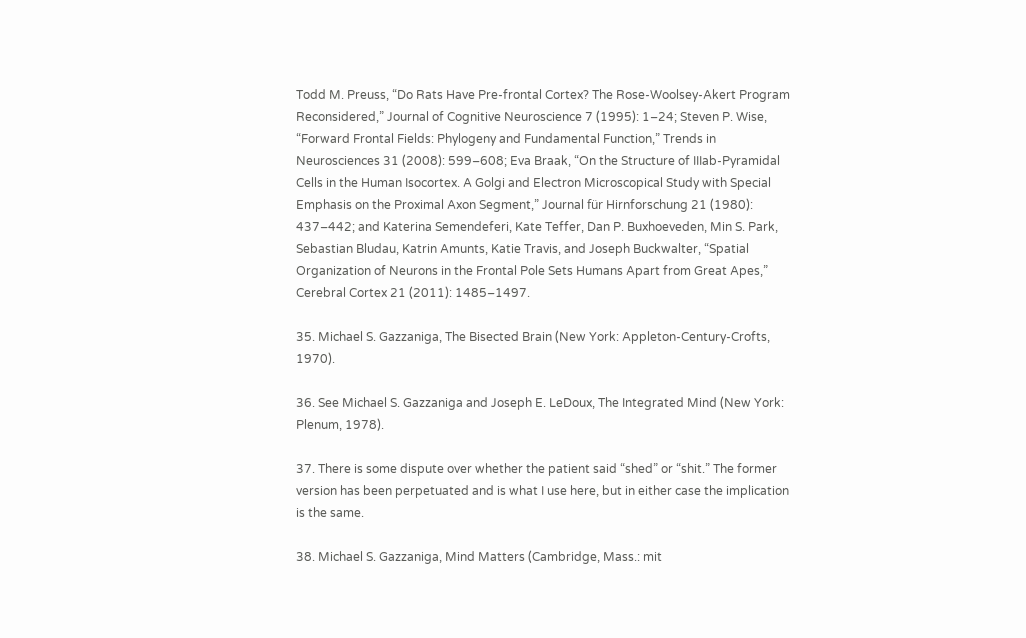Todd M. Preuss, “Do Rats Have Pre-frontal Cortex? The Rose-Woolsey-Akert Program Reconsidered,” Journal of Cognitive Neuroscience 7 (1995): 1–24; Steven P. Wise, “Forward Frontal Fields: Phylogeny and Fundamental Function,” Trends in Neurosciences 31 (2008): 599–608; Eva Braak, “On the Structure of IIIab-Pyramidal Cells in the Human Isocortex. A Golgi and Electron Microscopical Study with Special Emphasis on the Proximal Axon Segment,” Journal für Hirnforschung 21 (1980): 437–442; and Katerina Semendeferi, Kate Teffer, Dan P. Buxhoeveden, Min S. Park, Sebastian Bludau, Katrin Amunts, Katie Travis, and Joseph Buckwalter, “Spatial Organization of Neurons in the Frontal Pole Sets Humans Apart from Great Apes,” Cerebral Cortex 21 (2011): 1485–1497.

35. Michael S. Gazzaniga, The Bisected Brain (New York: Appleton-Century-Crofts, 1970).

36. See Michael S. Gazzaniga and Joseph E. LeDoux, The Integrated Mind (New York: Plenum, 1978).

37. There is some dispute over whether the patient said “shed” or “shit.” The former version has been perpetuated and is what I use here, but in either case the implication is the same.

38. Michael S. Gazzaniga, Mind Matters (Cambridge, Mass.: mit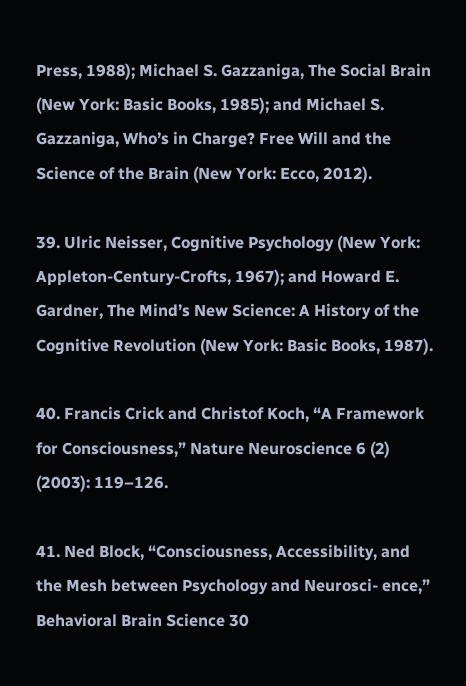Press, 1988); Michael S. Gazzaniga, The Social Brain (New York: Basic Books, 1985); and Michael S. Gazzaniga, Who’s in Charge? Free Will and the Science of the Brain (New York: Ecco, 2012).

39. Ulric Neisser, Cognitive Psychology (New York: Appleton-Century-Crofts, 1967); and Howard E. Gardner, The Mind’s New Science: A History of the Cognitive Revolution (New York: Basic Books, 1987).

40. Francis Crick and Christof Koch, “A Framework for Consciousness,” Nature Neuroscience 6 (2) (2003): 119–126.

41. Ned Block, “Consciousness, Accessibility, and the Mesh between Psychology and Neurosci- ence,” Behavioral Brain Science 30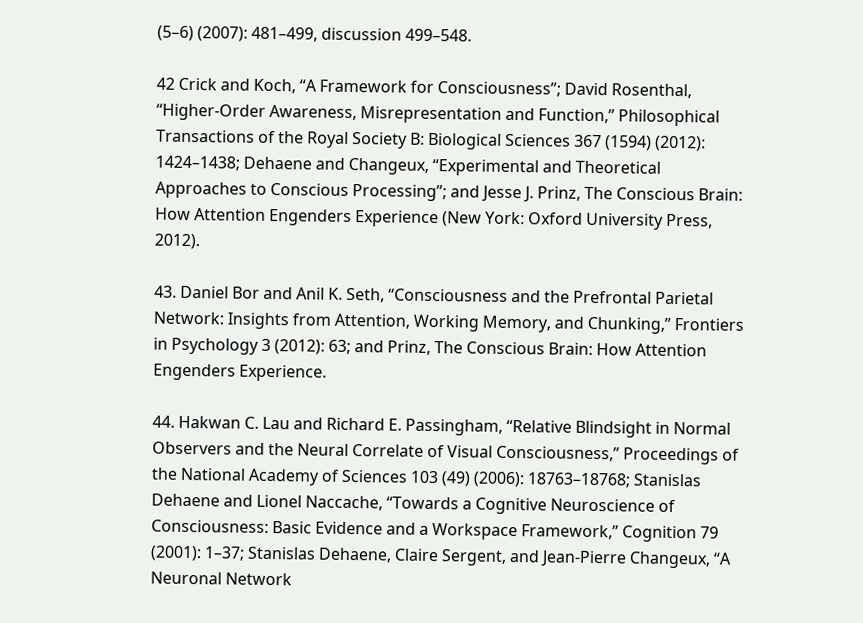(5–6) (2007): 481–499, discussion 499–548.

42 Crick and Koch, “A Framework for Consciousness”; David Rosenthal, “Higher-Order Awareness, Misrepresentation and Function,” Philosophical Transactions of the Royal Society B: Biological Sciences 367 (1594) (2012): 1424–1438; Dehaene and Changeux, “Experimental and Theoretical Approaches to Conscious Processing”; and Jesse J. Prinz, The Conscious Brain: How Attention Engenders Experience (New York: Oxford University Press, 2012).

43. Daniel Bor and Anil K. Seth, “Consciousness and the Prefrontal Parietal Network: Insights from Attention, Working Memory, and Chunking,” Frontiers in Psychology 3 (2012): 63; and Prinz, The Conscious Brain: How Attention Engenders Experience.

44. Hakwan C. Lau and Richard E. Passingham, “Relative Blindsight in Normal Observers and the Neural Correlate of Visual Consciousness,” Proceedings of the National Academy of Sciences 103 (49) (2006): 18763–18768; Stanislas Dehaene and Lionel Naccache, “Towards a Cognitive Neuroscience of Consciousness: Basic Evidence and a Workspace Framework,” Cognition 79 (2001): 1–37; Stanislas Dehaene, Claire Sergent, and Jean-Pierre Changeux, “A Neuronal Network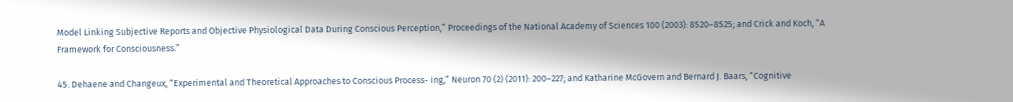Model Linking Subjective Reports and Objective Physiological Data During Conscious Perception,” Proceedings of the National Academy of Sciences 100 (2003): 8520–8525; and Crick and Koch, “A Framework for Consciousness.”

45. Dehaene and Changeux, “Experimental and Theoretical Approaches to Conscious Process- ing,” Neuron 70 (2) (2011): 200–227; and Katharine McGovern and Bernard J. Baars, “Cognitive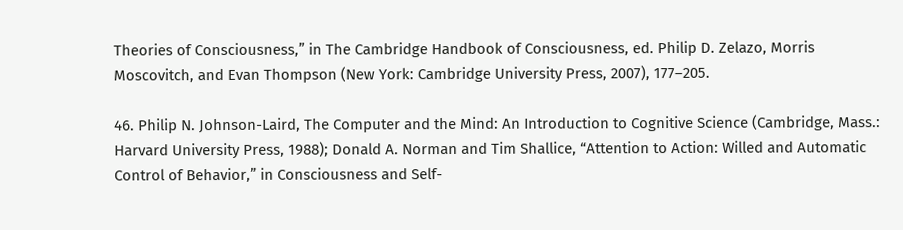Theories of Consciousness,” in The Cambridge Handbook of Consciousness, ed. Philip D. Zelazo, Morris Moscovitch, and Evan Thompson (New York: Cambridge University Press, 2007), 177–205.

46. Philip N. Johnson-Laird, The Computer and the Mind: An Introduction to Cognitive Science (Cambridge, Mass.: Harvard University Press, 1988); Donald A. Norman and Tim Shallice, “Attention to Action: Willed and Automatic Control of Behavior,” in Consciousness and Self-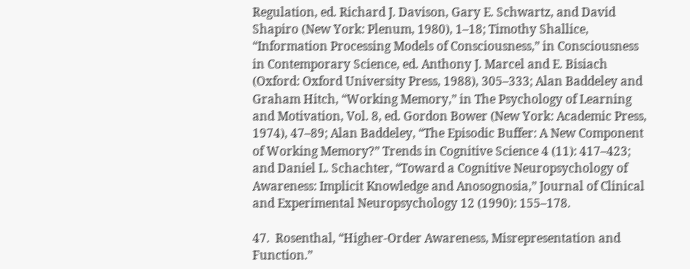Regulation, ed. Richard J. Davison, Gary E. Schwartz, and David Shapiro (New York: Plenum, 1980), 1–18; Timothy Shallice, “Information Processing Models of Consciousness,” in Consciousness in Contemporary Science, ed. Anthony J. Marcel and E. Bisiach (Oxford: Oxford University Press, 1988), 305–333; Alan Baddeley and Graham Hitch, “Working Memory,” in The Psychology of Learning and Motivation, Vol. 8, ed. Gordon Bower (New York: Academic Press, 1974), 47–89; Alan Baddeley, “The Episodic Buffer: A New Component of Working Memory?” Trends in Cognitive Science 4 (11): 417–423; and Daniel L. Schachter, “Toward a Cognitive Neuropsychology of Awareness: Implicit Knowledge and Anosognosia,” Journal of Clinical and Experimental Neuropsychology 12 (1990): 155–178.

47.  Rosenthal, “Higher-Order Awareness, Misrepresentation and Function.”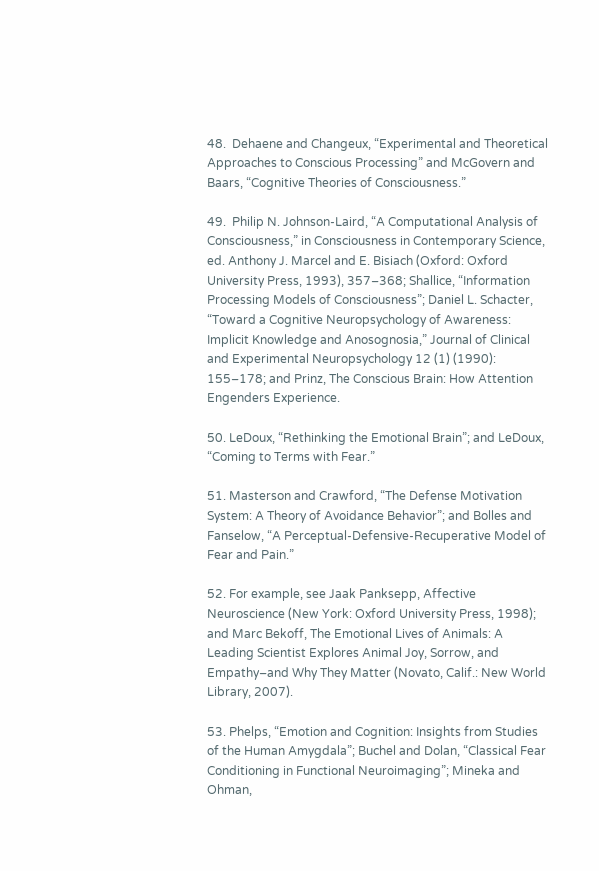48.  Dehaene and Changeux, “Experimental and Theoretical Approaches to Conscious Processing” and McGovern and Baars, “Cognitive Theories of Consciousness.”

49.  Philip N. Johnson-Laird, “A Computational Analysis of Consciousness,” in Consciousness in Contemporary Science, ed. Anthony J. Marcel and E. Bisiach (Oxford: Oxford University Press, 1993), 357–368; Shallice, “Information Processing Models of Consciousness”; Daniel L. Schacter, “Toward a Cognitive Neuropsychology of Awareness: Implicit Knowledge and Anosognosia,” Journal of Clinical and Experimental Neuropsychology 12 (1) (1990): 155–178; and Prinz, The Conscious Brain: How Attention Engenders Experience.

50. LeDoux, “Rethinking the Emotional Brain”; and LeDoux, “Coming to Terms with Fear.”

51. Masterson and Crawford, “The Defense Motivation System: A Theory of Avoidance Behavior”; and Bolles and Fanselow, “A Perceptual-Defensive-Recuperative Model of Fear and Pain.”

52. For example, see Jaak Panksepp, Affective Neuroscience (New York: Oxford University Press, 1998); and Marc Bekoff, The Emotional Lives of Animals: A Leading Scientist Explores Animal Joy, Sorrow, and Empathy–and Why They Matter (Novato, Calif.: New World Library, 2007).

53. Phelps, “Emotion and Cognition: Insights from Studies of the Human Amygdala”; Buchel and Dolan, “Classical Fear Conditioning in Functional Neuroimaging”; Mineka and Ohman,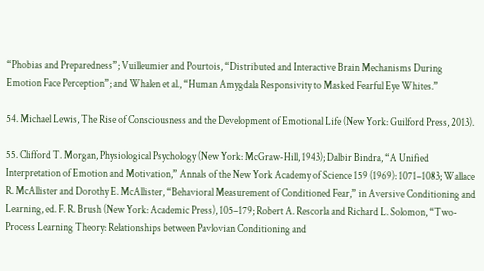“Phobias and Preparedness”; Vuilleumier and Pourtois, “Distributed and Interactive Brain Mechanisms During Emotion Face Perception”; and Whalen et al., “Human Amygdala Responsivity to Masked Fearful Eye Whites.”

54. Michael Lewis, The Rise of Consciousness and the Development of Emotional Life (New York: Guilford Press, 2013).

55. Clifford T. Morgan, Physiological Psychology (New York: McGraw-Hill, 1943); Dalbir Bindra, “A Unified Interpretation of Emotion and Motivation,” Annals of the New York Academy of Science 159 (1969): 1071–1083; Wallace R. McAllister and Dorothy E. McAllister, “Behavioral Measurement of Conditioned Fear,” in Aversive Conditioning and Learning, ed. F. R. Brush (New York: Academic Press), 105–179; Robert A. Rescorla and Richard L. Solomon, “Two-Process Learning Theory: Relationships between Pavlovian Conditioning and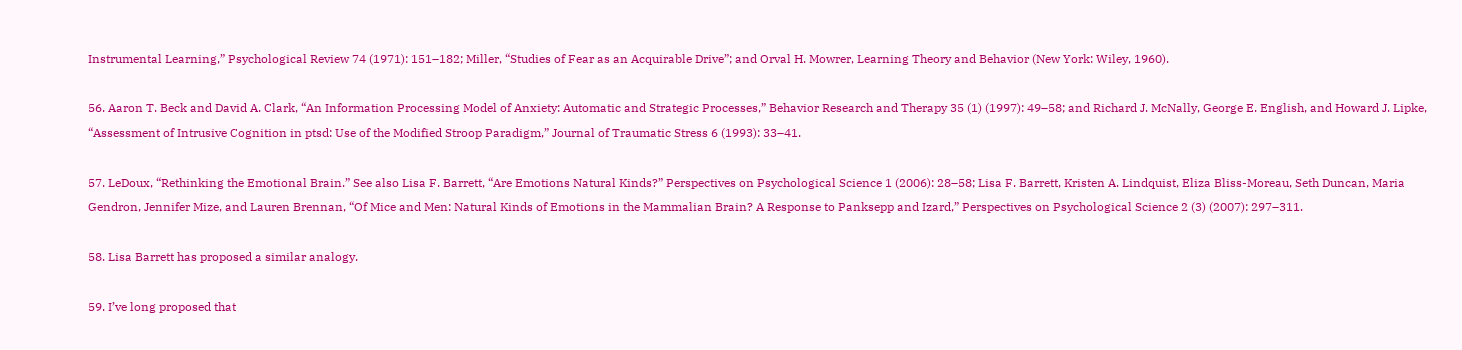Instrumental Learning,” Psychological Review 74 (1971): 151–182; Miller, “Studies of Fear as an Acquirable Drive”; and Orval H. Mowrer, Learning Theory and Behavior (New York: Wiley, 1960).

56. Aaron T. Beck and David A. Clark, “An Information Processing Model of Anxiety: Automatic and Strategic Processes,” Behavior Research and Therapy 35 (1) (1997): 49–58; and Richard J. McNally, George E. English, and Howard J. Lipke, “Assessment of Intrusive Cognition in ptsd: Use of the Modified Stroop Paradigm,” Journal of Traumatic Stress 6 (1993): 33–41.

57. LeDoux, “Rethinking the Emotional Brain.” See also Lisa F. Barrett, “Are Emotions Natural Kinds?” Perspectives on Psychological Science 1 (2006): 28–58; Lisa F. Barrett, Kristen A. Lindquist, Eliza Bliss-Moreau, Seth Duncan, Maria Gendron, Jennifer Mize, and Lauren Brennan, “Of Mice and Men: Natural Kinds of Emotions in the Mammalian Brain? A Response to Panksepp and Izard,” Perspectives on Psychological Science 2 (3) (2007): 297–311.

58. Lisa Barrett has proposed a similar analogy.

59. I’ve long proposed that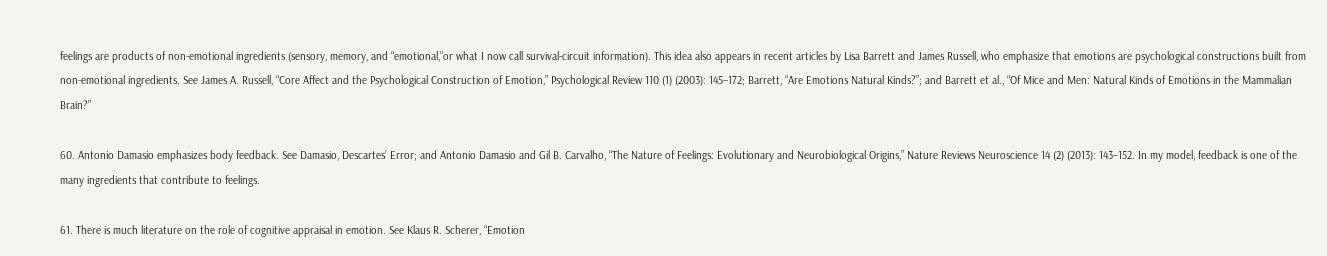feelings are products of non-emotional ingredients (sensory, memory, and “emotional,”or what I now call survival-circuit information). This idea also appears in recent articles by Lisa Barrett and James Russell, who emphasize that emotions are psychological constructions built from non-emotional ingredients. See James A. Russell, “Core Affect and the Psychological Construction of Emotion,” Psychological Review 110 (1) (2003): 145–172; Barrett, “Are Emotions Natural Kinds?”; and Barrett et al., “Of Mice and Men: Natural Kinds of Emotions in the Mammalian Brain?”

60. Antonio Damasio emphasizes body feedback. See Damasio, Descartes’ Error; and Antonio Damasio and Gil B. Carvalho, “The Nature of Feelings: Evolutionary and Neurobiological Origins,” Nature Reviews Neuroscience 14 (2) (2013): 143–152. In my model, feedback is one of the many ingredients that contribute to feelings.

61. There is much literature on the role of cognitive appraisal in emotion. See Klaus R. Scherer, “Emotion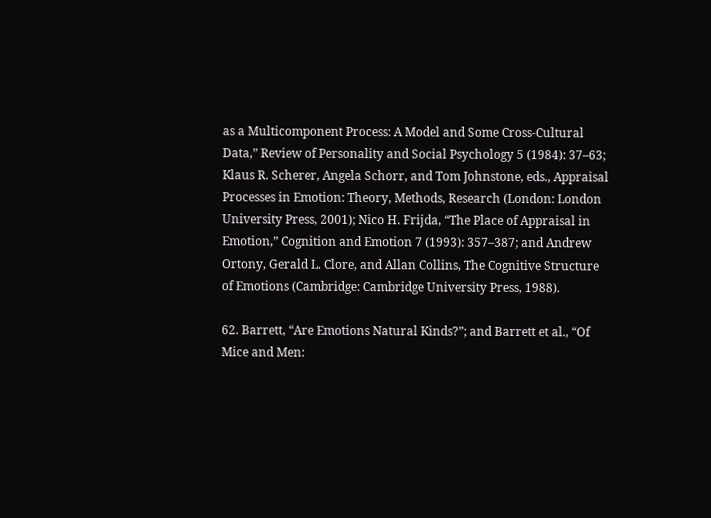as a Multicomponent Process: A Model and Some Cross-Cultural Data,” Review of Personality and Social Psychology 5 (1984): 37–63; Klaus R. Scherer, Angela Schorr, and Tom Johnstone, eds., Appraisal Processes in Emotion: Theory, Methods, Research (London: London University Press, 2001); Nico H. Frijda, “The Place of Appraisal in Emotion,” Cognition and Emotion 7 (1993): 357–387; and Andrew Ortony, Gerald L. Clore, and Allan Collins, The Cognitive Structure of Emotions (Cambridge: Cambridge University Press, 1988).

62. Barrett, “Are Emotions Natural Kinds?”; and Barrett et al., “Of Mice and Men: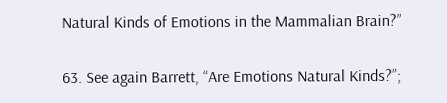Natural Kinds of Emotions in the Mammalian Brain?”

63. See again Barrett, “Are Emotions Natural Kinds?”;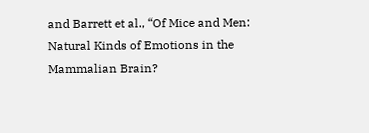and Barrett et al., “Of Mice and Men: Natural Kinds of Emotions in the Mammalian Brain?